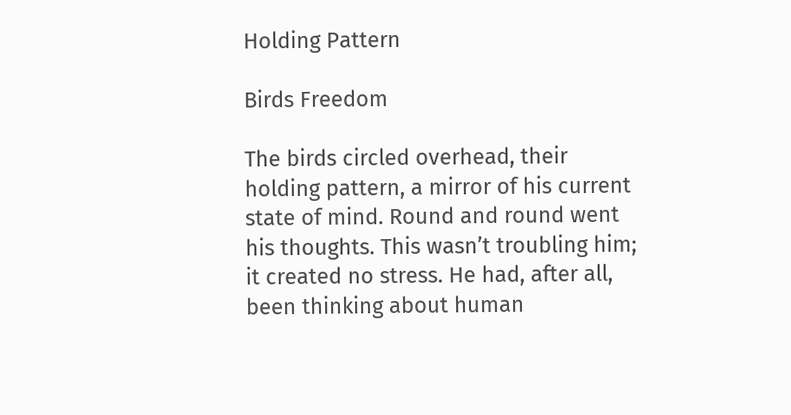Holding Pattern

Birds Freedom

The birds circled overhead, their holding pattern, a mirror of his current state of mind. Round and round went his thoughts. This wasn’t troubling him; it created no stress. He had, after all, been thinking about human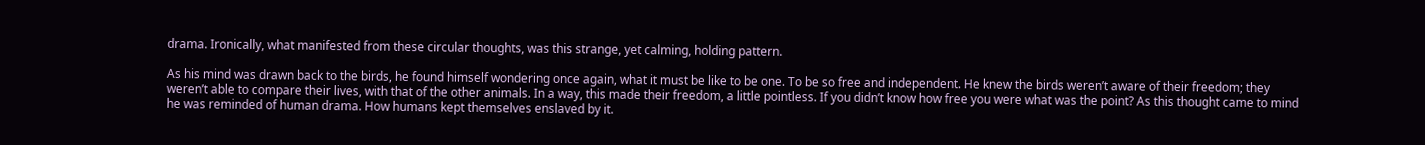drama. Ironically, what manifested from these circular thoughts, was this strange, yet calming, holding pattern.

As his mind was drawn back to the birds, he found himself wondering once again, what it must be like to be one. To be so free and independent. He knew the birds weren’t aware of their freedom; they weren’t able to compare their lives, with that of the other animals. In a way, this made their freedom, a little pointless. If you didn’t know how free you were what was the point? As this thought came to mind he was reminded of human drama. How humans kept themselves enslaved by it.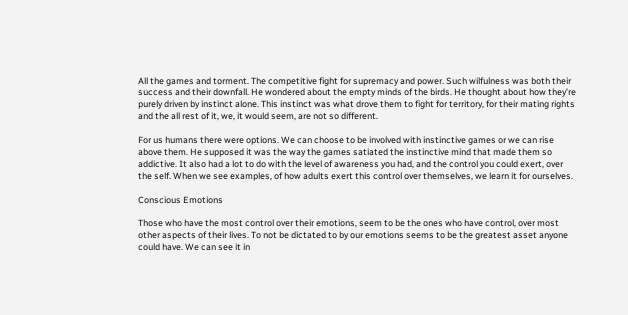All the games and torment. The competitive fight for supremacy and power. Such wilfulness was both their success and their downfall. He wondered about the empty minds of the birds. He thought about how they’re purely driven by instinct alone. This instinct was what drove them to fight for territory, for their mating rights and the all rest of it, we, it would seem, are not so different.

For us humans there were options. We can choose to be involved with instinctive games or we can rise above them. He supposed it was the way the games satiated the instinctive mind that made them so addictive. It also had a lot to do with the level of awareness you had, and the control you could exert, over the self. When we see examples, of how adults exert this control over themselves, we learn it for ourselves.

Conscious Emotions

Those who have the most control over their emotions, seem to be the ones who have control, over most other aspects of their lives. To not be dictated to by our emotions seems to be the greatest asset anyone could have. We can see it in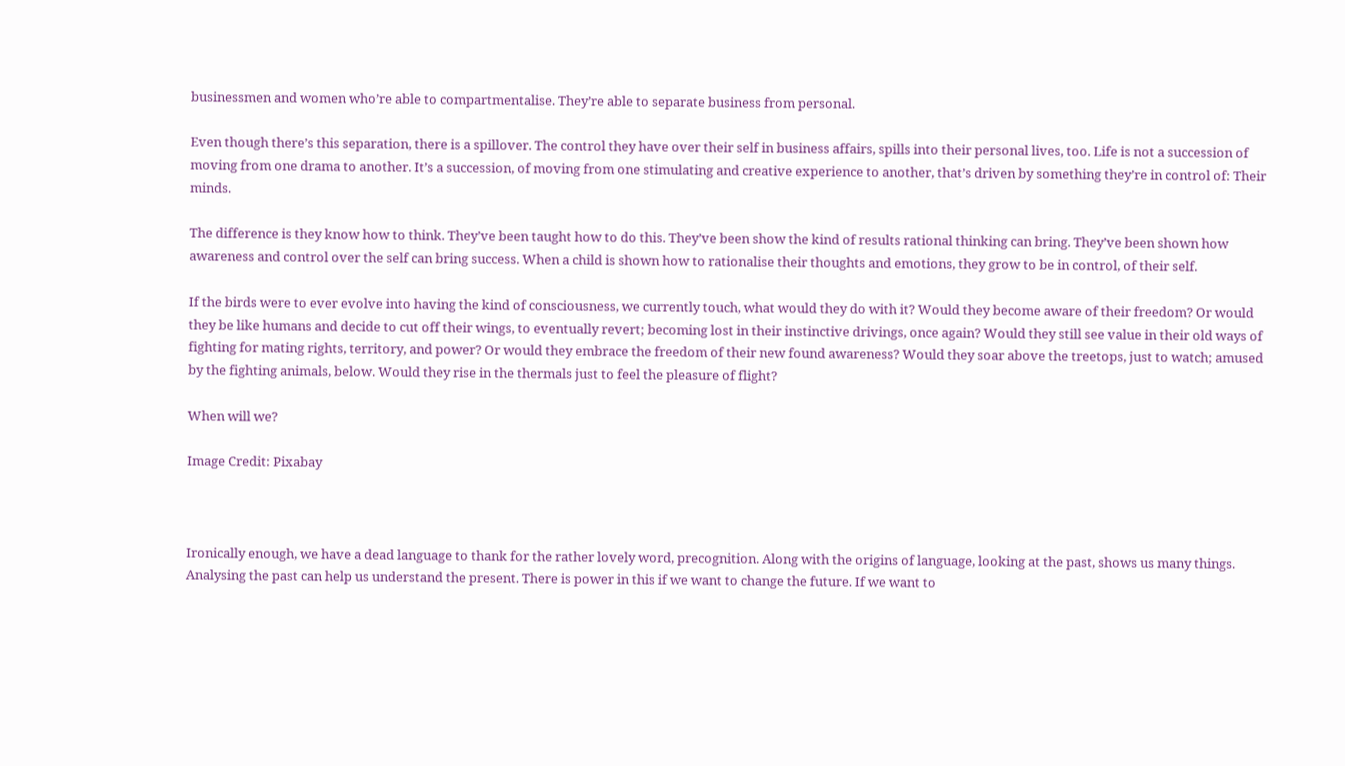businessmen and women who’re able to compartmentalise. They’re able to separate business from personal.

Even though there’s this separation, there is a spillover. The control they have over their self in business affairs, spills into their personal lives, too. Life is not a succession of moving from one drama to another. It’s a succession, of moving from one stimulating and creative experience to another, that’s driven by something they’re in control of: Their minds.

The difference is they know how to think. They’ve been taught how to do this. They’ve been show the kind of results rational thinking can bring. They’ve been shown how awareness and control over the self can bring success. When a child is shown how to rationalise their thoughts and emotions, they grow to be in control, of their self.

If the birds were to ever evolve into having the kind of consciousness, we currently touch, what would they do with it? Would they become aware of their freedom? Or would they be like humans and decide to cut off their wings, to eventually revert; becoming lost in their instinctive drivings, once again? Would they still see value in their old ways of fighting for mating rights, territory, and power? Or would they embrace the freedom of their new found awareness? Would they soar above the treetops, just to watch; amused by the fighting animals, below. Would they rise in the thermals just to feel the pleasure of flight?

When will we?

Image Credit: Pixabay



Ironically enough, we have a dead language to thank for the rather lovely word, precognition. Along with the origins of language, looking at the past, shows us many things. Analysing the past can help us understand the present. There is power in this if we want to change the future. If we want to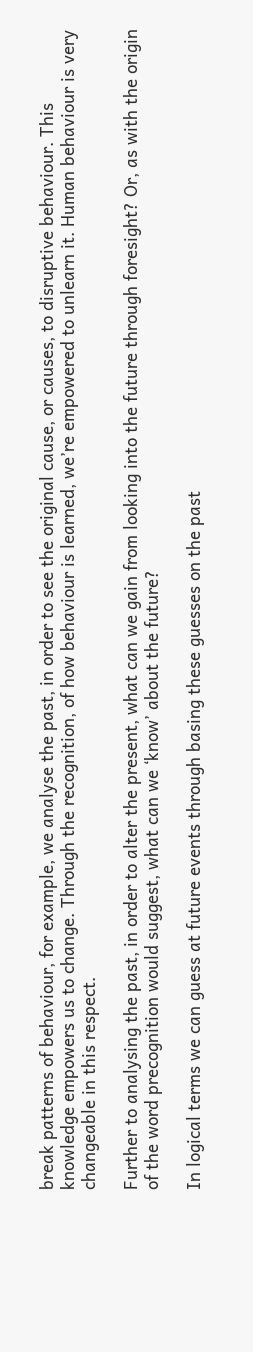break patterns of behaviour, for example, we analyse the past, in order to see the original cause, or causes, to disruptive behaviour. This knowledge empowers us to change. Through the recognition, of how behaviour is learned, we’re empowered to unlearn it. Human behaviour is very changeable in this respect.

Further to analysing the past, in order to alter the present, what can we gain from looking into the future through foresight? Or, as with the origin of the word precognition would suggest, what can we ‘know’ about the future?

In logical terms we can guess at future events through basing these guesses on the past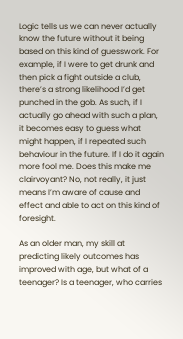Logic tells us we can never actually know the future without it being based on this kind of guesswork. For example, if I were to get drunk and then pick a fight outside a club, there’s a strong likelihood I’d get punched in the gob. As such, if I actually go ahead with such a plan, it becomes easy to guess what might happen, if I repeated such behaviour in the future. If I do it again more fool me. Does this make me clairvoyant? No, not really, it just means I’m aware of cause and effect and able to act on this kind of foresight.

As an older man, my skill at predicting likely outcomes has improved with age, but what of a teenager? Is a teenager, who carries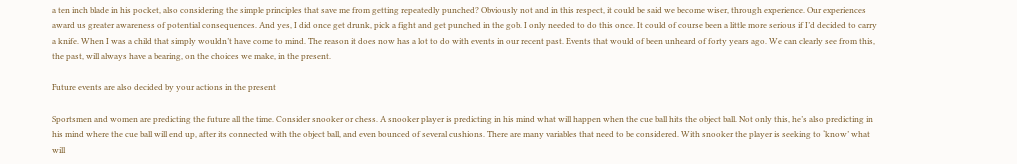a ten inch blade in his pocket, also considering the simple principles that save me from getting repeatedly punched? Obviously not and in this respect, it could be said we become wiser, through experience. Our experiences award us greater awareness of potential consequences. And yes, I did once get drunk, pick a fight and get punched in the gob. I only needed to do this once. It could of course been a little more serious if I’d decided to carry a knife. When I was a child that simply wouldn’t have come to mind. The reason it does now has a lot to do with events in our recent past. Events that would of been unheard of forty years ago. We can clearly see from this, the past, will always have a bearing, on the choices we make, in the present.

Future events are also decided by your actions in the present

Sportsmen and women are predicting the future all the time. Consider snooker or chess. A snooker player is predicting in his mind what will happen when the cue ball hits the object ball. Not only this, he’s also predicting in his mind where the cue ball will end up, after its connected with the object ball, and even bounced of several cushions. There are many variables that need to be considered. With snooker the player is seeking to ‘know’ what will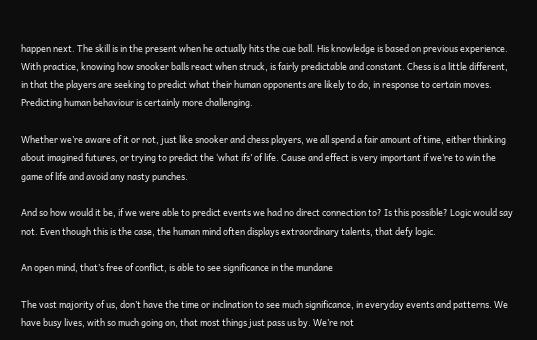happen next. The skill is in the present when he actually hits the cue ball. His knowledge is based on previous experience. With practice, knowing how snooker balls react when struck, is fairly predictable and constant. Chess is a little different, in that the players are seeking to predict what their human opponents are likely to do, in response to certain moves. Predicting human behaviour is certainly more challenging.

Whether we’re aware of it or not, just like snooker and chess players, we all spend a fair amount of time, either thinking about imagined futures, or trying to predict the ‘what ifs’ of life. Cause and effect is very important if we’re to win the game of life and avoid any nasty punches.

And so how would it be, if we were able to predict events we had no direct connection to? Is this possible? Logic would say not. Even though this is the case, the human mind often displays extraordinary talents, that defy logic.

An open mind, that’s free of conflict, is able to see significance in the mundane

The vast majority of us, don’t have the time or inclination to see much significance, in everyday events and patterns. We have busy lives, with so much going on, that most things just pass us by. We’re not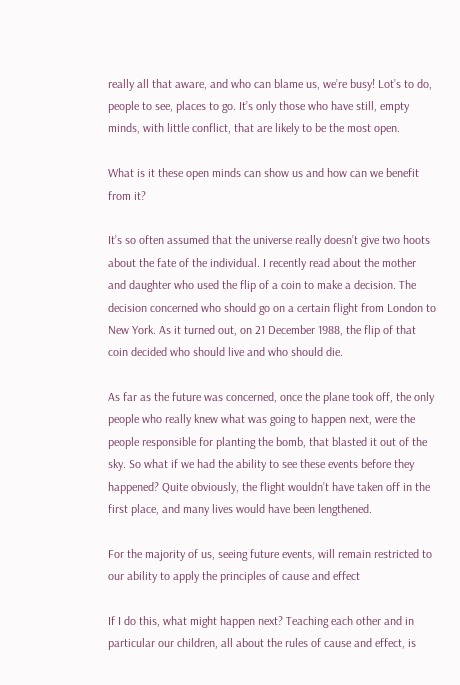really all that aware, and who can blame us, we’re busy! Lot’s to do, people to see, places to go. It’s only those who have still, empty minds, with little conflict, that are likely to be the most open.

What is it these open minds can show us and how can we benefit from it?

It’s so often assumed that the universe really doesn’t give two hoots about the fate of the individual. I recently read about the mother and daughter who used the flip of a coin to make a decision. The decision concerned who should go on a certain flight from London to New York. As it turned out, on 21 December 1988, the flip of that coin decided who should live and who should die.

As far as the future was concerned, once the plane took off, the only people who really knew what was going to happen next, were the people responsible for planting the bomb, that blasted it out of the sky. So what if we had the ability to see these events before they happened? Quite obviously, the flight wouldn’t have taken off in the first place, and many lives would have been lengthened.

For the majority of us, seeing future events, will remain restricted to our ability to apply the principles of cause and effect

If I do this, what might happen next? Teaching each other and in particular our children, all about the rules of cause and effect, is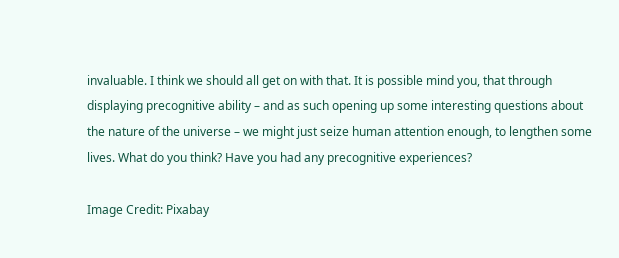invaluable. I think we should all get on with that. It is possible mind you, that through displaying precognitive ability – and as such opening up some interesting questions about the nature of the universe – we might just seize human attention enough, to lengthen some lives. What do you think? Have you had any precognitive experiences?

Image Credit: Pixabay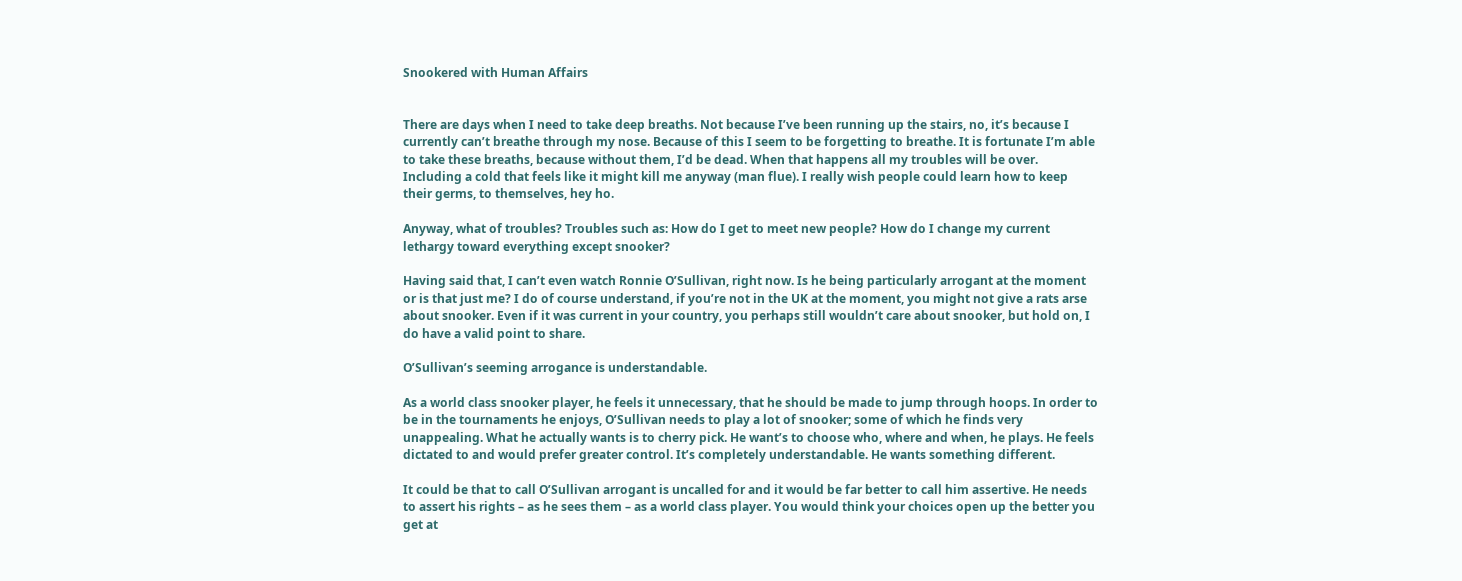Snookered with Human Affairs


There are days when I need to take deep breaths. Not because I’ve been running up the stairs, no, it’s because I currently can’t breathe through my nose. Because of this I seem to be forgetting to breathe. It is fortunate I’m able to take these breaths, because without them, I’d be dead. When that happens all my troubles will be over. Including a cold that feels like it might kill me anyway (man flue). I really wish people could learn how to keep their germs, to themselves, hey ho.

Anyway, what of troubles? Troubles such as: How do I get to meet new people? How do I change my current lethargy toward everything except snooker?

Having said that, I can’t even watch Ronnie O’Sullivan, right now. Is he being particularly arrogant at the moment or is that just me? I do of course understand, if you’re not in the UK at the moment, you might not give a rats arse about snooker. Even if it was current in your country, you perhaps still wouldn’t care about snooker, but hold on, I do have a valid point to share.

O’Sullivan’s seeming arrogance is understandable.

As a world class snooker player, he feels it unnecessary, that he should be made to jump through hoops. In order to be in the tournaments he enjoys, O’Sullivan needs to play a lot of snooker; some of which he finds very unappealing. What he actually wants is to cherry pick. He want’s to choose who, where and when, he plays. He feels dictated to and would prefer greater control. It’s completely understandable. He wants something different.

It could be that to call O’Sullivan arrogant is uncalled for and it would be far better to call him assertive. He needs to assert his rights – as he sees them – as a world class player. You would think your choices open up the better you get at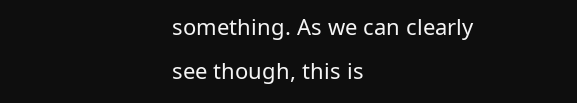something. As we can clearly see though, this is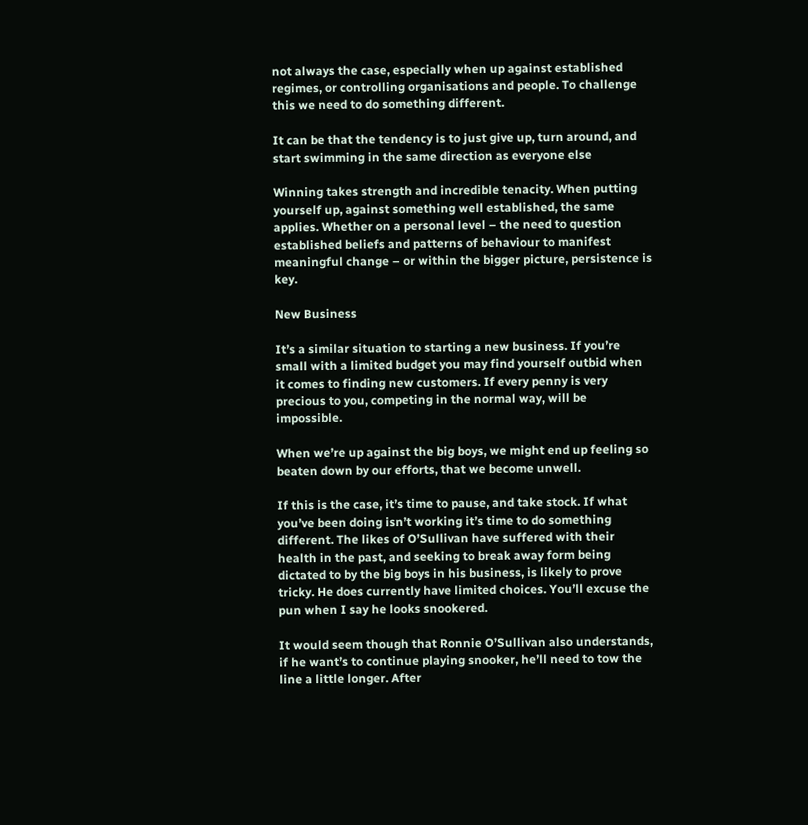not always the case, especially when up against established regimes, or controlling organisations and people. To challenge this we need to do something different.

It can be that the tendency is to just give up, turn around, and start swimming in the same direction as everyone else

Winning takes strength and incredible tenacity. When putting yourself up, against something well established, the same applies. Whether on a personal level – the need to question established beliefs and patterns of behaviour to manifest meaningful change – or within the bigger picture, persistence is key.

New Business

It’s a similar situation to starting a new business. If you’re small with a limited budget you may find yourself outbid when it comes to finding new customers. If every penny is very precious to you, competing in the normal way, will be impossible.

When we’re up against the big boys, we might end up feeling so beaten down by our efforts, that we become unwell.

If this is the case, it’s time to pause, and take stock. If what you’ve been doing isn’t working it’s time to do something different. The likes of O’Sullivan have suffered with their health in the past, and seeking to break away form being dictated to by the big boys in his business, is likely to prove tricky. He does currently have limited choices. You’ll excuse the pun when I say he looks snookered.

It would seem though that Ronnie O’Sullivan also understands, if he want’s to continue playing snooker, he’ll need to tow the line a little longer. After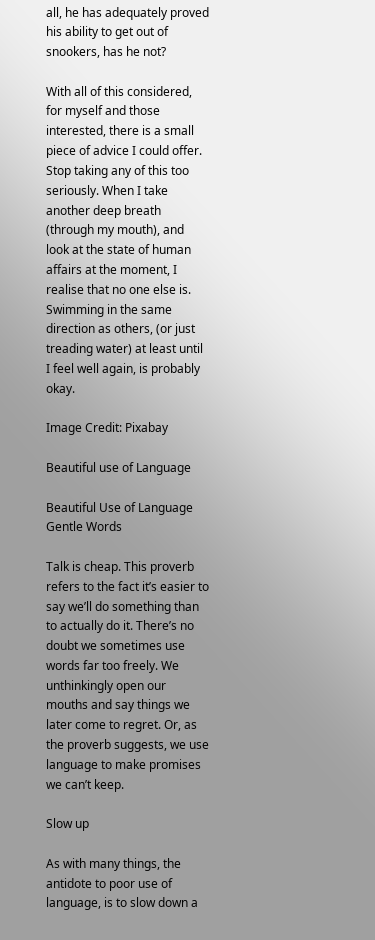all, he has adequately proved his ability to get out of snookers, has he not?

With all of this considered, for myself and those interested, there is a small piece of advice I could offer. Stop taking any of this too seriously. When I take another deep breath (through my mouth), and look at the state of human affairs at the moment, I realise that no one else is. Swimming in the same direction as others, (or just treading water) at least until I feel well again, is probably okay.

Image Credit: Pixabay

Beautiful use of Language

Beautiful Use of Language
Gentle Words

Talk is cheap. This proverb refers to the fact it’s easier to say we’ll do something than to actually do it. There’s no doubt we sometimes use words far too freely. We unthinkingly open our mouths and say things we later come to regret. Or, as the proverb suggests, we use language to make promises we can’t keep.

Slow up

As with many things, the antidote to poor use of language, is to slow down a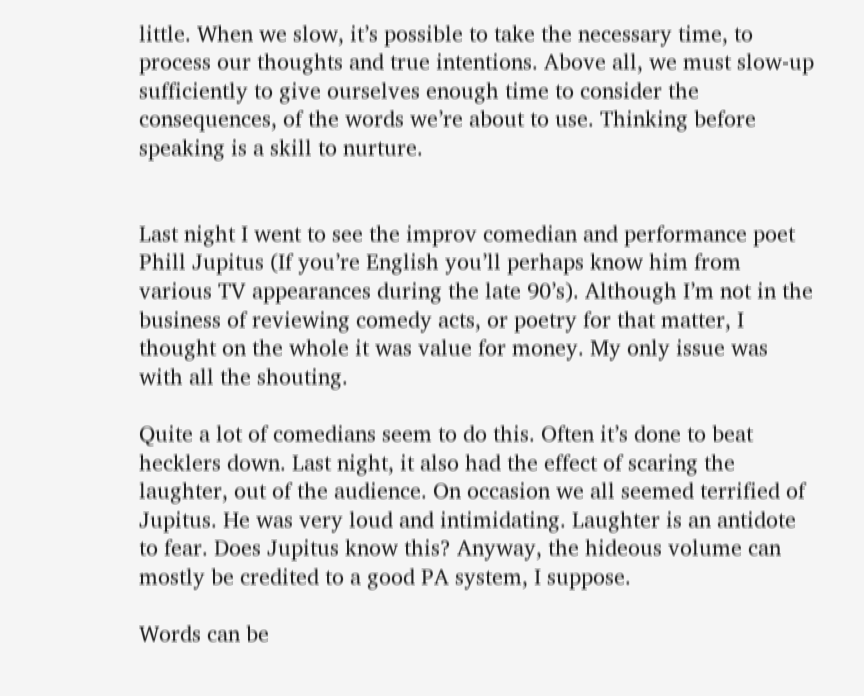little. When we slow, it’s possible to take the necessary time, to process our thoughts and true intentions. Above all, we must slow-up sufficiently to give ourselves enough time to consider the consequences, of the words we’re about to use. Thinking before speaking is a skill to nurture.


Last night I went to see the improv comedian and performance poet Phill Jupitus (If you’re English you’ll perhaps know him from various TV appearances during the late 90’s). Although I’m not in the business of reviewing comedy acts, or poetry for that matter, I thought on the whole it was value for money. My only issue was with all the shouting.

Quite a lot of comedians seem to do this. Often it’s done to beat hecklers down. Last night, it also had the effect of scaring the laughter, out of the audience. On occasion we all seemed terrified of Jupitus. He was very loud and intimidating. Laughter is an antidote to fear. Does Jupitus know this? Anyway, the hideous volume can mostly be credited to a good PA system, I suppose.

Words can be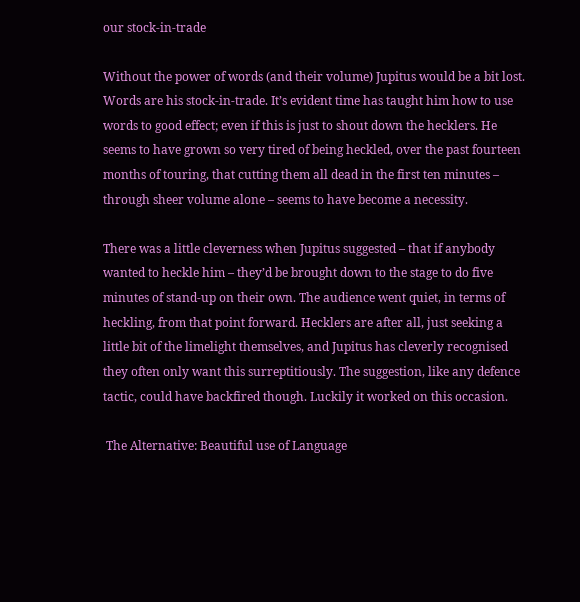our stock-in-trade

Without the power of words (and their volume) Jupitus would be a bit lost. Words are his stock-in-trade. It’s evident time has taught him how to use words to good effect; even if this is just to shout down the hecklers. He seems to have grown so very tired of being heckled, over the past fourteen months of touring, that cutting them all dead in the first ten minutes – through sheer volume alone – seems to have become a necessity.

There was a little cleverness when Jupitus suggested – that if anybody wanted to heckle him – they’d be brought down to the stage to do five minutes of stand-up on their own. The audience went quiet, in terms of heckling, from that point forward. Hecklers are after all, just seeking a little bit of the limelight themselves, and Jupitus has cleverly recognised they often only want this surreptitiously. The suggestion, like any defence tactic, could have backfired though. Luckily it worked on this occasion.

 The Alternative: Beautiful use of Language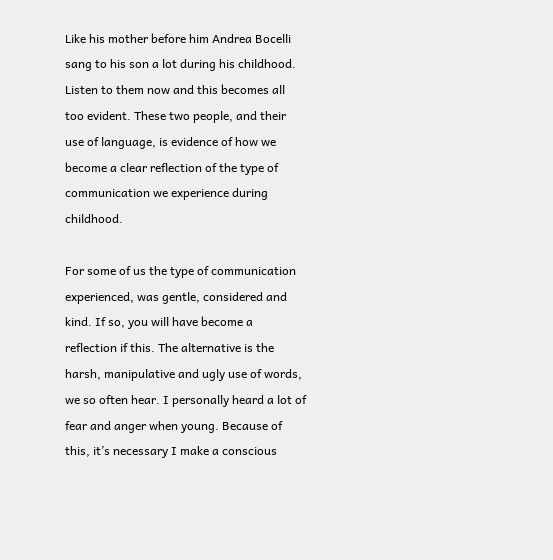Like his mother before him Andrea Bocelli sang to his son a lot during his childhood. Listen to them now and this becomes all too evident. These two people, and their use of language, is evidence of how we become a clear reflection of the type of communication we experience during childhood.

For some of us the type of communication experienced, was gentle, considered and kind. If so, you will have become a reflection if this. The alternative is the harsh, manipulative and ugly use of words, we so often hear. I personally heard a lot of fear and anger when young. Because of this, it’s necessary I make a conscious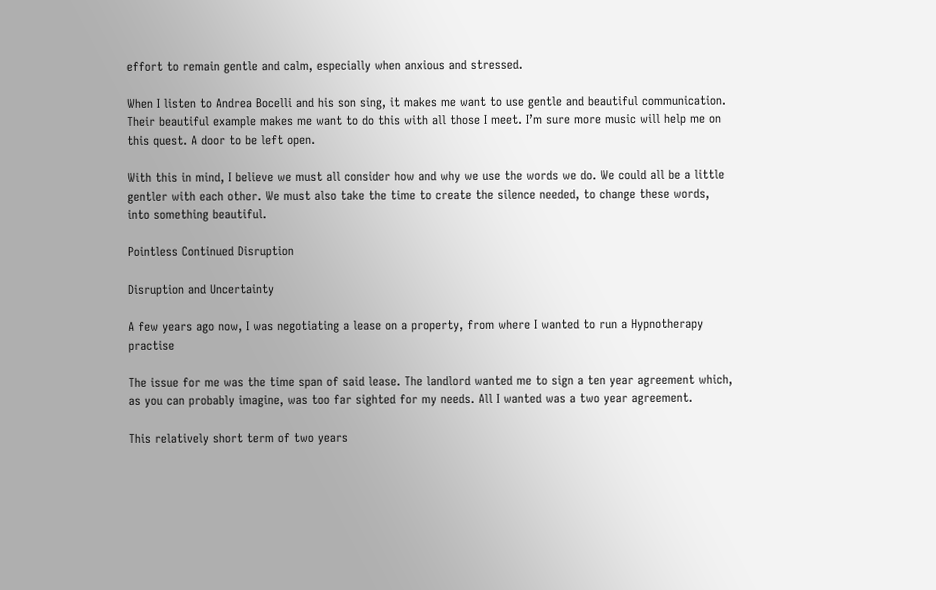effort to remain gentle and calm, especially when anxious and stressed.

When I listen to Andrea Bocelli and his son sing, it makes me want to use gentle and beautiful communication. Their beautiful example makes me want to do this with all those I meet. I’m sure more music will help me on this quest. A door to be left open.

With this in mind, I believe we must all consider how and why we use the words we do. We could all be a little gentler with each other. We must also take the time to create the silence needed, to change these words, into something beautiful.

Pointless Continued Disruption

Disruption and Uncertainty

A few years ago now, I was negotiating a lease on a property, from where I wanted to run a Hypnotherapy practise

The issue for me was the time span of said lease. The landlord wanted me to sign a ten year agreement which, as you can probably imagine, was too far sighted for my needs. All I wanted was a two year agreement.

This relatively short term of two years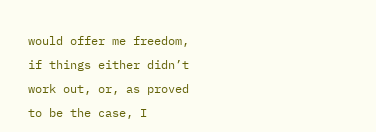would offer me freedom, if things either didn’t work out, or, as proved to be the case, I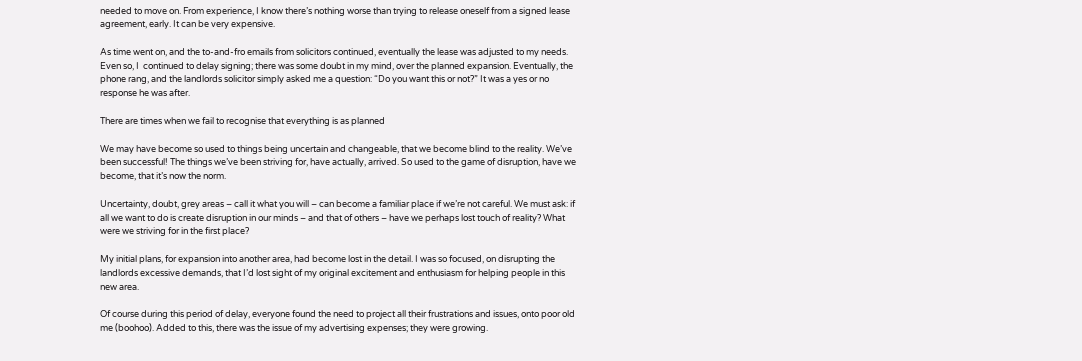needed to move on. From experience, I know there’s nothing worse than trying to release oneself from a signed lease agreement, early. It can be very expensive.

As time went on, and the to-and-fro emails from solicitors continued, eventually the lease was adjusted to my needs. Even so, I  continued to delay signing; there was some doubt in my mind, over the planned expansion. Eventually, the phone rang, and the landlords solicitor simply asked me a question: “Do you want this or not?” It was a yes or no response he was after.

There are times when we fail to recognise that everything is as planned

We may have become so used to things being uncertain and changeable, that we become blind to the reality. We’ve been successful! The things we’ve been striving for, have actually, arrived. So used to the game of disruption, have we become, that it’s now the norm.

Uncertainty, doubt, grey areas – call it what you will – can become a familiar place if we’re not careful. We must ask: if all we want to do is create disruption in our minds – and that of others – have we perhaps lost touch of reality? What were we striving for in the first place?

My initial plans, for expansion into another area, had become lost in the detail. I was so focused, on disrupting the landlords excessive demands, that I’d lost sight of my original excitement and enthusiasm for helping people in this new area.

Of course during this period of delay, everyone found the need to project all their frustrations and issues, onto poor old me (boohoo). Added to this, there was the issue of my advertising expenses; they were growing.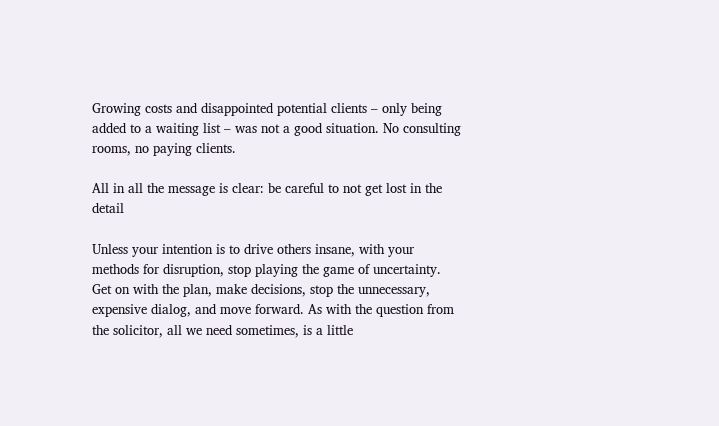Growing costs and disappointed potential clients – only being added to a waiting list – was not a good situation. No consulting rooms, no paying clients.

All in all the message is clear: be careful to not get lost in the detail

Unless your intention is to drive others insane, with your methods for disruption, stop playing the game of uncertainty. Get on with the plan, make decisions, stop the unnecessary, expensive dialog, and move forward. As with the question from the solicitor, all we need sometimes, is a little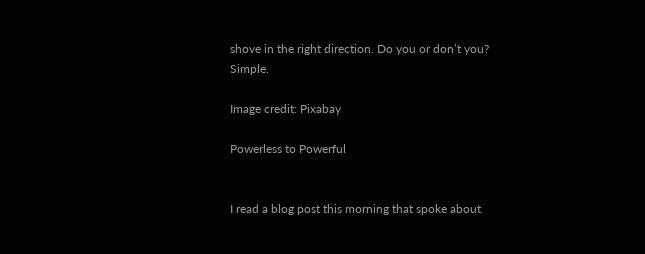shove in the right direction. Do you or don’t you? Simple.

Image credit: Pixabay

Powerless to Powerful


I read a blog post this morning that spoke about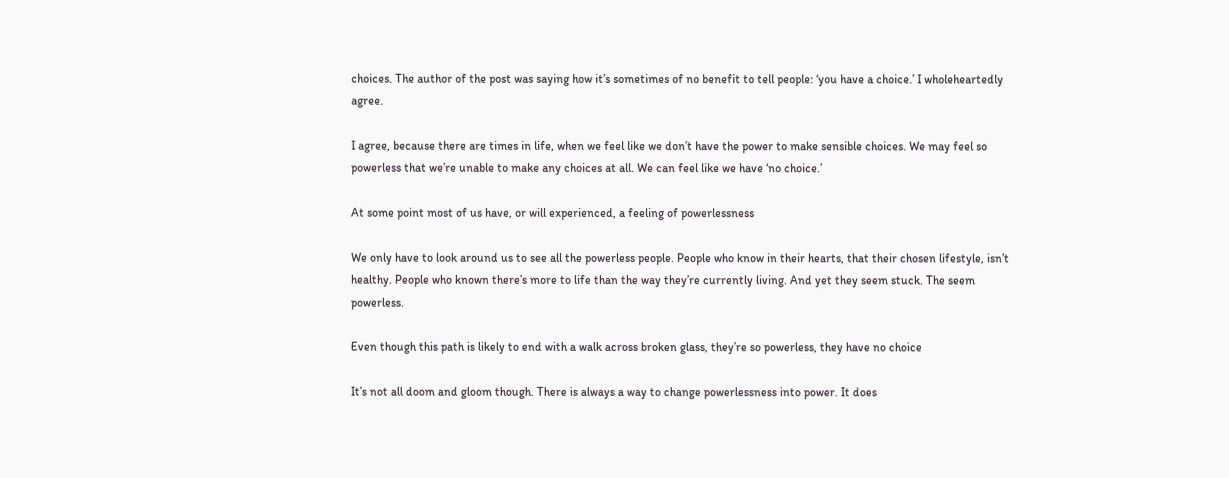choices. The author of the post was saying how it’s sometimes of no benefit to tell people: ‘you have a choice.’ I wholeheartedly agree.

I agree, because there are times in life, when we feel like we don’t have the power to make sensible choices. We may feel so powerless that we’re unable to make any choices at all. We can feel like we have ‘no choice.’

At some point most of us have, or will experienced, a feeling of powerlessness

We only have to look around us to see all the powerless people. People who know in their hearts, that their chosen lifestyle, isn’t healthy. People who known there’s more to life than the way they’re currently living. And yet they seem stuck. The seem powerless.

Even though this path is likely to end with a walk across broken glass, they’re so powerless, they have no choice

It’s not all doom and gloom though. There is always a way to change powerlessness into power. It does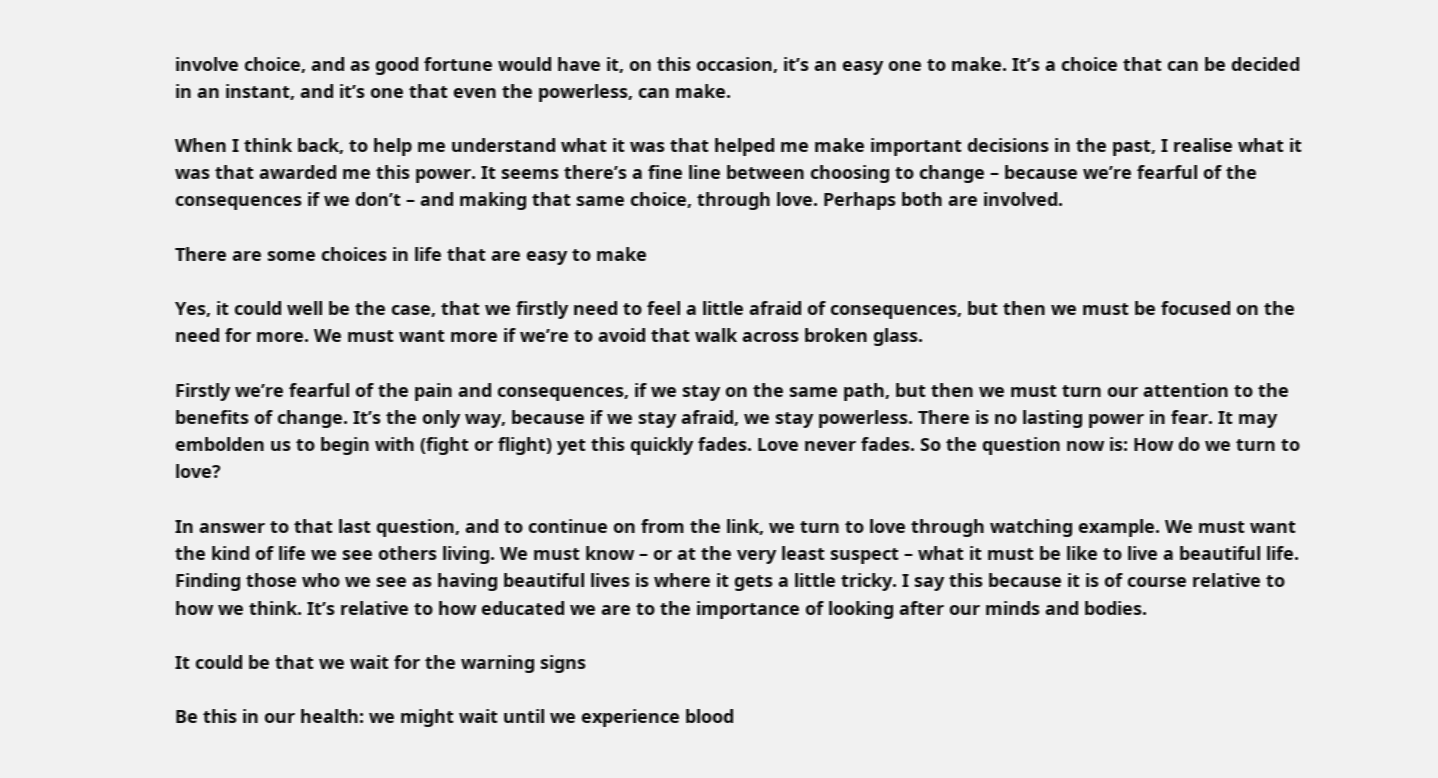involve choice, and as good fortune would have it, on this occasion, it’s an easy one to make. It’s a choice that can be decided in an instant, and it’s one that even the powerless, can make.

When I think back, to help me understand what it was that helped me make important decisions in the past, I realise what it was that awarded me this power. It seems there’s a fine line between choosing to change – because we’re fearful of the consequences if we don’t – and making that same choice, through love. Perhaps both are involved.

There are some choices in life that are easy to make

Yes, it could well be the case, that we firstly need to feel a little afraid of consequences, but then we must be focused on the need for more. We must want more if we’re to avoid that walk across broken glass.

Firstly we’re fearful of the pain and consequences, if we stay on the same path, but then we must turn our attention to the benefits of change. It’s the only way, because if we stay afraid, we stay powerless. There is no lasting power in fear. It may embolden us to begin with (fight or flight) yet this quickly fades. Love never fades. So the question now is: How do we turn to love?

In answer to that last question, and to continue on from the link, we turn to love through watching example. We must want the kind of life we see others living. We must know – or at the very least suspect – what it must be like to live a beautiful life. Finding those who we see as having beautiful lives is where it gets a little tricky. I say this because it is of course relative to how we think. It’s relative to how educated we are to the importance of looking after our minds and bodies.

It could be that we wait for the warning signs

Be this in our health: we might wait until we experience blood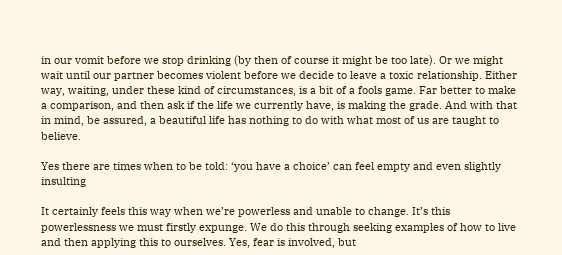in our vomit before we stop drinking (by then of course it might be too late). Or we might wait until our partner becomes violent before we decide to leave a toxic relationship. Either way, waiting, under these kind of circumstances, is a bit of a fools game. Far better to make a comparison, and then ask if the life we currently have, is making the grade. And with that in mind, be assured, a beautiful life has nothing to do with what most of us are taught to believe.

Yes there are times when to be told: ‘you have a choice’ can feel empty and even slightly insulting

It certainly feels this way when we’re powerless and unable to change. It’s this powerlessness we must firstly expunge. We do this through seeking examples of how to live and then applying this to ourselves. Yes, fear is involved, but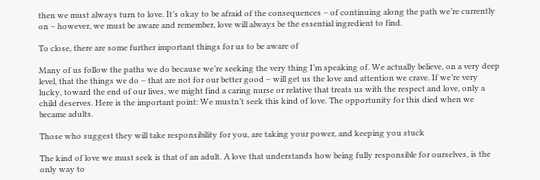then we must always turn to love. It’s okay to be afraid of the consequences – of continuing along the path we’re currently on – however, we must be aware and remember, love will always be the essential ingredient to find.

To close, there are some further important things for us to be aware of

Many of us follow the paths we do because we’re seeking the very thing I’m speaking of. We actually believe, on a very deep level, that the things we do – that are not for our better good – will get us the love and attention we crave. If we’re very lucky, toward the end of our lives, we might find a caring nurse or relative that treats us with the respect and love, only a child deserves. Here is the important point: We mustn’t seek this kind of love. The opportunity for this died when we became adults.

Those who suggest they will take responsibility for you, are taking your power, and keeping you stuck

The kind of love we must seek is that of an adult. A love that understands how being fully responsible for ourselves, is the only way to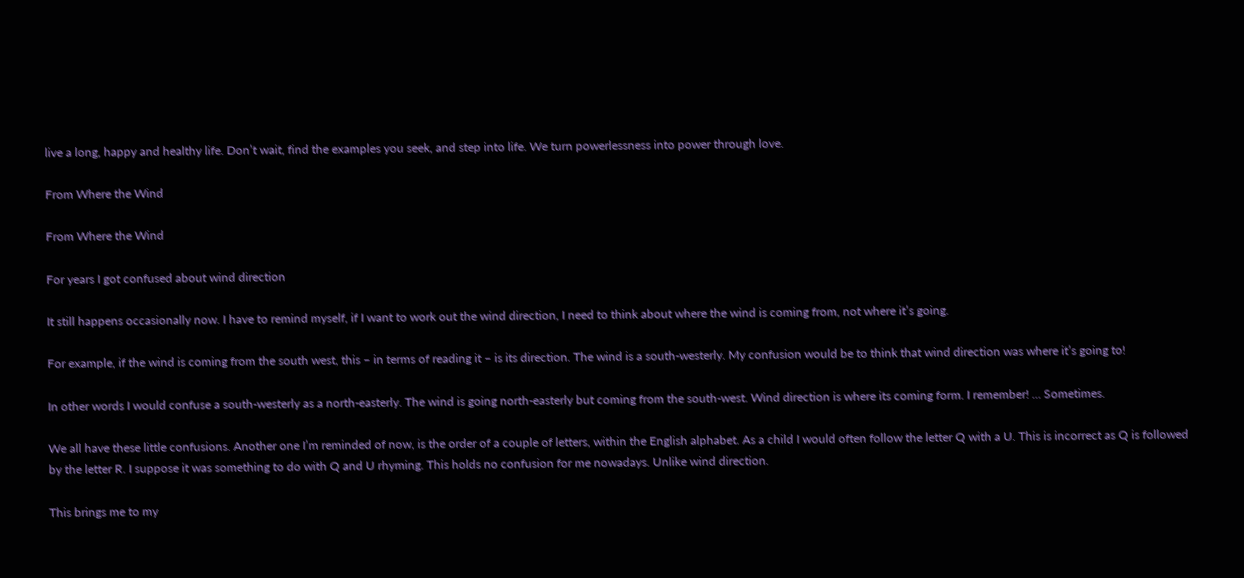live a long, happy and healthy life. Don’t wait, find the examples you seek, and step into life. We turn powerlessness into power through love.

From Where the Wind

From Where the Wind

For years I got confused about wind direction

It still happens occasionally now. I have to remind myself, if I want to work out the wind direction, I need to think about where the wind is coming from, not where it’s going.

For example, if the wind is coming from the south west, this – in terms of reading it – is its direction. The wind is a south-westerly. My confusion would be to think that wind direction was where it’s going to!

In other words I would confuse a south-westerly as a north-easterly. The wind is going north-easterly but coming from the south-west. Wind direction is where its coming form. I remember! … Sometimes.

We all have these little confusions. Another one I’m reminded of now, is the order of a couple of letters, within the English alphabet. As a child I would often follow the letter Q with a U. This is incorrect as Q is followed by the letter R. I suppose it was something to do with Q and U rhyming. This holds no confusion for me nowadays. Unlike wind direction.

This brings me to my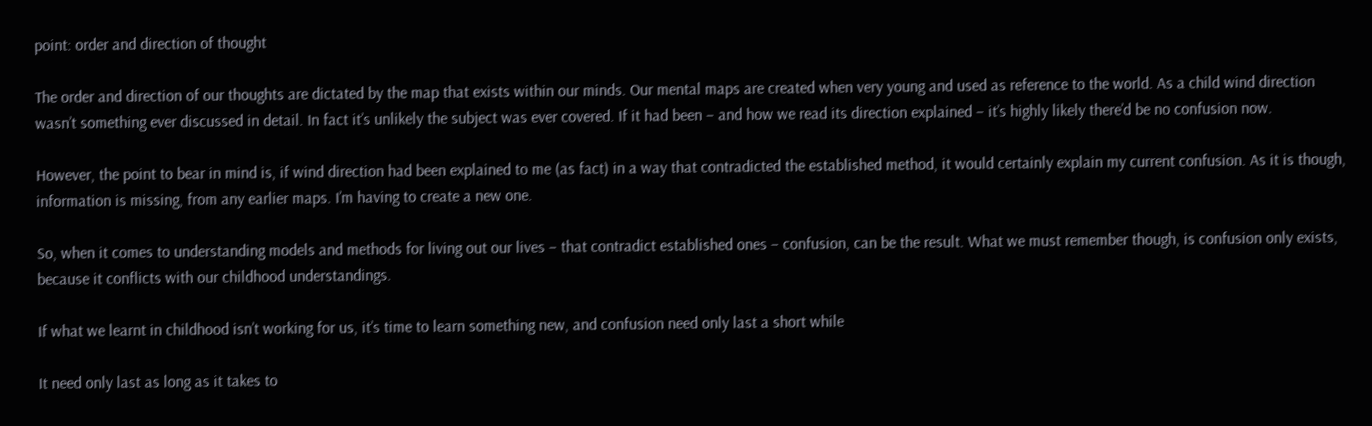point: order and direction of thought

The order and direction of our thoughts are dictated by the map that exists within our minds. Our mental maps are created when very young and used as reference to the world. As a child wind direction wasn’t something ever discussed in detail. In fact it’s unlikely the subject was ever covered. If it had been – and how we read its direction explained – it’s highly likely there’d be no confusion now.

However, the point to bear in mind is, if wind direction had been explained to me (as fact) in a way that contradicted the established method, it would certainly explain my current confusion. As it is though, information is missing, from any earlier maps. I’m having to create a new one.

So, when it comes to understanding models and methods for living out our lives – that contradict established ones – confusion, can be the result. What we must remember though, is confusion only exists, because it conflicts with our childhood understandings.

If what we learnt in childhood isn’t working for us, it’s time to learn something new, and confusion need only last a short while

It need only last as long as it takes to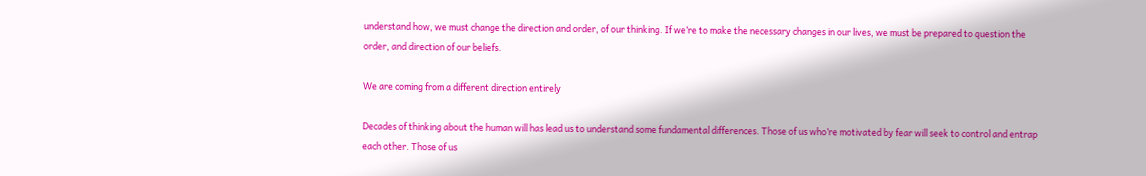understand how, we must change the direction and order, of our thinking. If we’re to make the necessary changes in our lives, we must be prepared to question the order, and direction of our beliefs.

We are coming from a different direction entirely

Decades of thinking about the human will has lead us to understand some fundamental differences. Those of us who’re motivated by fear will seek to control and entrap each other. Those of us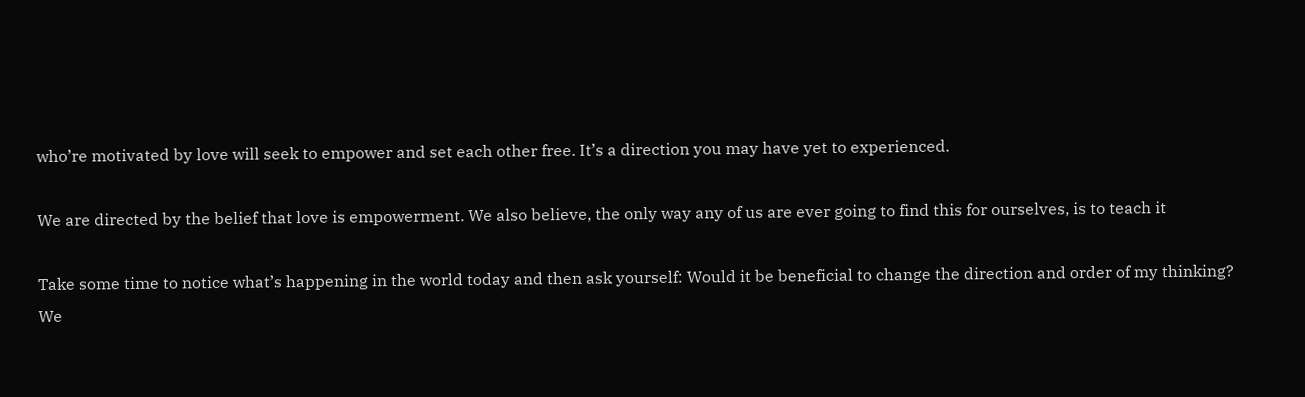who’re motivated by love will seek to empower and set each other free. It’s a direction you may have yet to experienced.

We are directed by the belief that love is empowerment. We also believe, the only way any of us are ever going to find this for ourselves, is to teach it

Take some time to notice what’s happening in the world today and then ask yourself: Would it be beneficial to change the direction and order of my thinking? We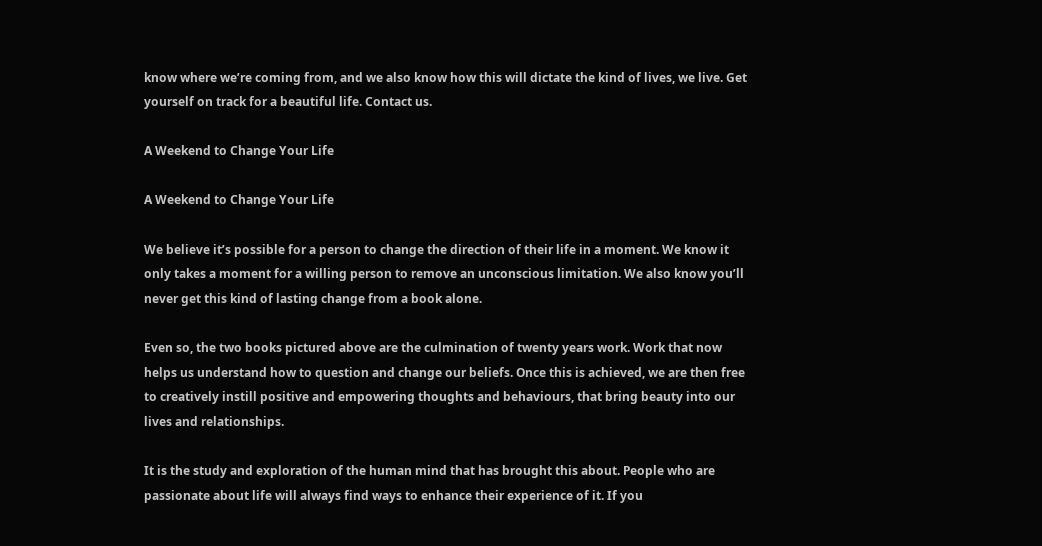know where we’re coming from, and we also know how this will dictate the kind of lives, we live. Get yourself on track for a beautiful life. Contact us.

A Weekend to Change Your Life

A Weekend to Change Your Life

We believe it’s possible for a person to change the direction of their life in a moment. We know it only takes a moment for a willing person to remove an unconscious limitation. We also know you’ll never get this kind of lasting change from a book alone.

Even so, the two books pictured above are the culmination of twenty years work. Work that now helps us understand how to question and change our beliefs. Once this is achieved, we are then free to creatively instill positive and empowering thoughts and behaviours, that bring beauty into our lives and relationships.

It is the study and exploration of the human mind that has brought this about. People who are passionate about life will always find ways to enhance their experience of it. If you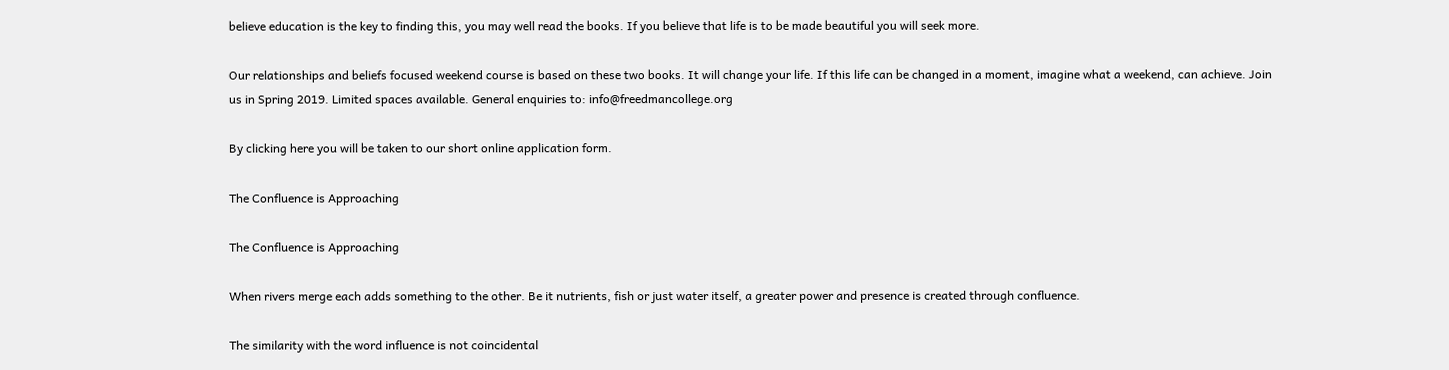believe education is the key to finding this, you may well read the books. If you believe that life is to be made beautiful you will seek more.

Our relationships and beliefs focused weekend course is based on these two books. It will change your life. If this life can be changed in a moment, imagine what a weekend, can achieve. Join us in Spring 2019. Limited spaces available. General enquiries to: info@freedmancollege.org

By clicking here you will be taken to our short online application form.

The Confluence is Approaching

The Confluence is Approaching

When rivers merge each adds something to the other. Be it nutrients, fish or just water itself, a greater power and presence is created through confluence.

The similarity with the word influence is not coincidental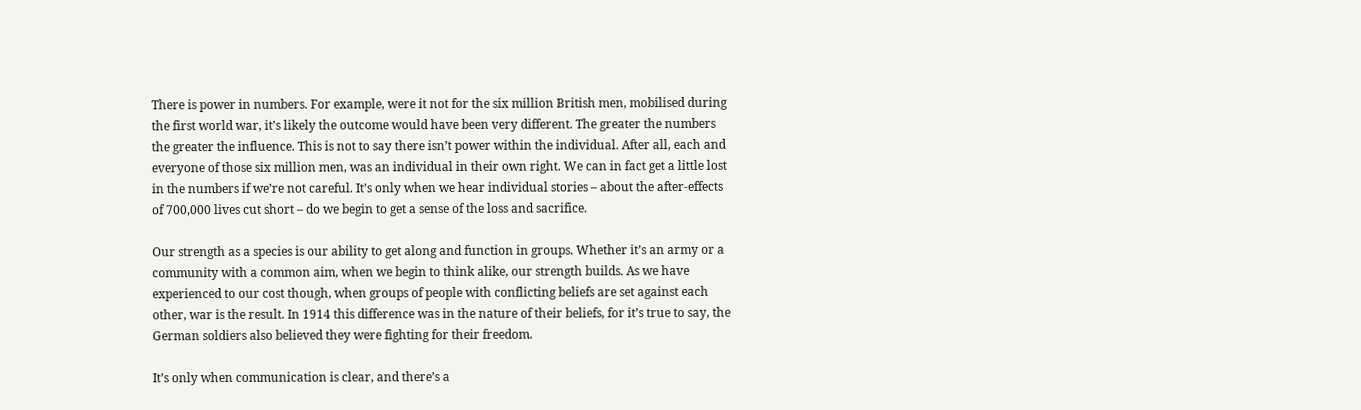There is power in numbers. For example, were it not for the six million British men, mobilised during the first world war, it’s likely the outcome would have been very different. The greater the numbers the greater the influence. This is not to say there isn’t power within the individual. After all, each and everyone of those six million men, was an individual in their own right. We can in fact get a little lost in the numbers if we’re not careful. It’s only when we hear individual stories – about the after-effects of 700,000 lives cut short – do we begin to get a sense of the loss and sacrifice.

Our strength as a species is our ability to get along and function in groups. Whether it’s an army or a community with a common aim, when we begin to think alike, our strength builds. As we have experienced to our cost though, when groups of people with conflicting beliefs are set against each other, war is the result. In 1914 this difference was in the nature of their beliefs, for it’s true to say, the German soldiers also believed they were fighting for their freedom.

It’s only when communication is clear, and there’s a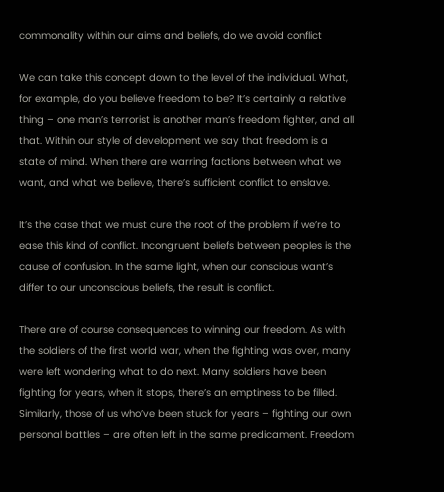commonality within our aims and beliefs, do we avoid conflict

We can take this concept down to the level of the individual. What, for example, do you believe freedom to be? It’s certainly a relative thing – one man’s terrorist is another man’s freedom fighter, and all that. Within our style of development we say that freedom is a state of mind. When there are warring factions between what we want, and what we believe, there’s sufficient conflict to enslave.

It’s the case that we must cure the root of the problem if we’re to ease this kind of conflict. Incongruent beliefs between peoples is the cause of confusion. In the same light, when our conscious want’s differ to our unconscious beliefs, the result is conflict.

There are of course consequences to winning our freedom. As with the soldiers of the first world war, when the fighting was over, many were left wondering what to do next. Many soldiers have been fighting for years, when it stops, there’s an emptiness to be filled. Similarly, those of us who’ve been stuck for years – fighting our own personal battles – are often left in the same predicament. Freedom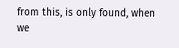from this, is only found, when we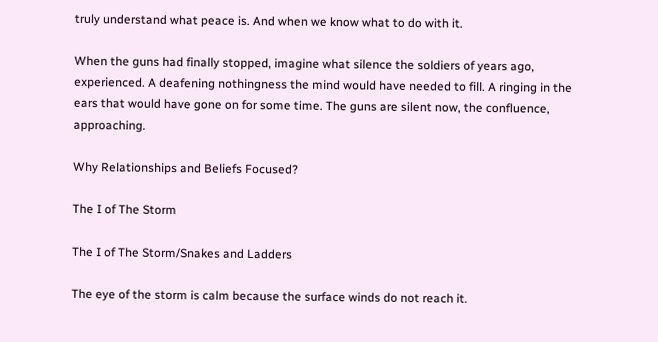truly understand what peace is. And when we know what to do with it.

When the guns had finally stopped, imagine what silence the soldiers of years ago, experienced. A deafening nothingness the mind would have needed to fill. A ringing in the ears that would have gone on for some time. The guns are silent now, the confluence, approaching.

Why Relationships and Beliefs Focused?

The I of The Storm

The I of The Storm/Snakes and Ladders

The eye of the storm is calm because the surface winds do not reach it.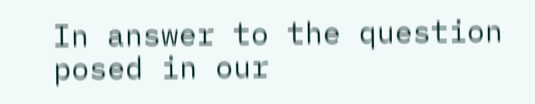In answer to the question posed in our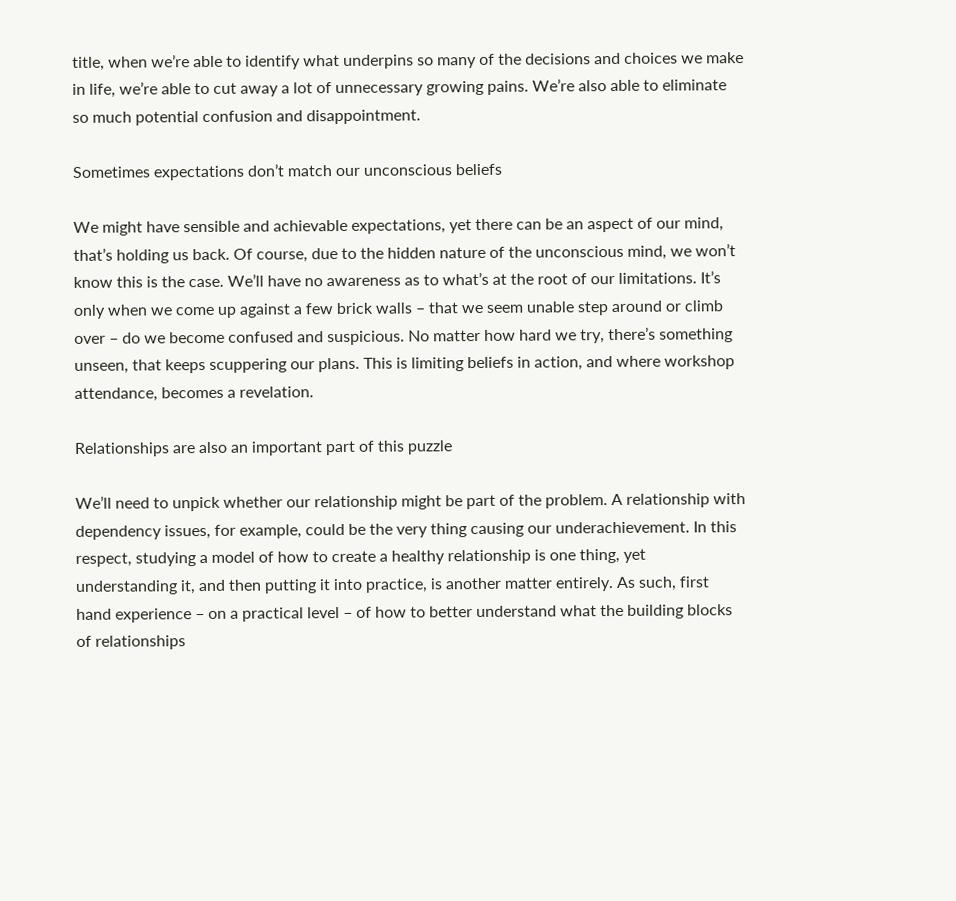title, when we’re able to identify what underpins so many of the decisions and choices we make in life, we’re able to cut away a lot of unnecessary growing pains. We’re also able to eliminate so much potential confusion and disappointment.

Sometimes expectations don’t match our unconscious beliefs

We might have sensible and achievable expectations, yet there can be an aspect of our mind, that’s holding us back. Of course, due to the hidden nature of the unconscious mind, we won’t know this is the case. We’ll have no awareness as to what’s at the root of our limitations. It’s only when we come up against a few brick walls – that we seem unable step around or climb over – do we become confused and suspicious. No matter how hard we try, there’s something unseen, that keeps scuppering our plans. This is limiting beliefs in action, and where workshop attendance, becomes a revelation.

Relationships are also an important part of this puzzle

We’ll need to unpick whether our relationship might be part of the problem. A relationship with dependency issues, for example, could be the very thing causing our underachievement. In this respect, studying a model of how to create a healthy relationship is one thing, yet understanding it, and then putting it into practice, is another matter entirely. As such, first hand experience – on a practical level – of how to better understand what the building blocks of relationships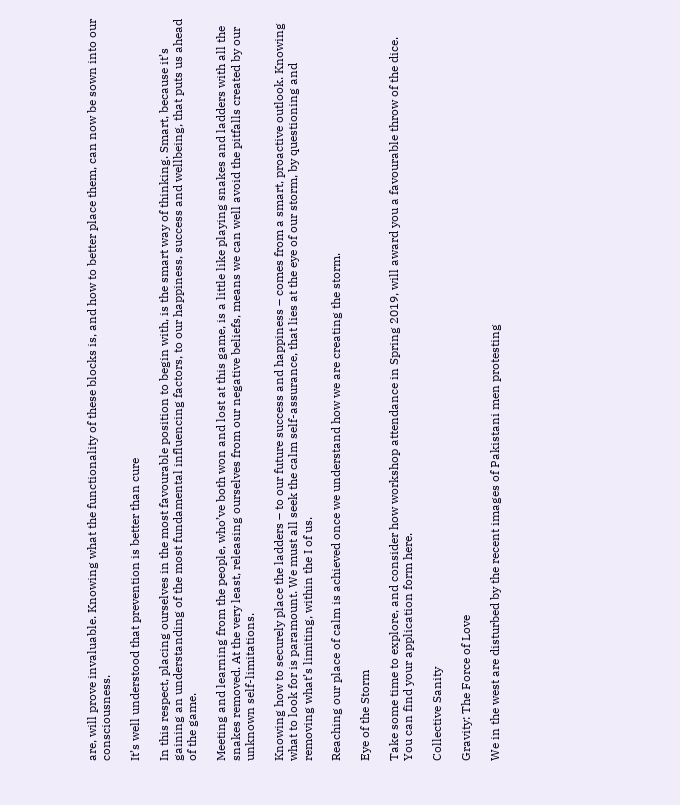are, will prove invaluable. Knowing what the functionality of these blocks is, and how to better place them, can now be sown into our consciousness.

It’s well understood that prevention is better than cure

In this respect, placing ourselves in the most favourable position to begin with, is the smart way of thinking. Smart, because it’s gaining an understanding of the most fundamental influencing factors, to our happiness, success and wellbeing, that puts us ahead of the game.

Meeting and learning from the people, who’ve both won and lost at this game, is a little like playing snakes and ladders with all the snakes removed. At the very least, releasing ourselves from our negative beliefs, means we can well avoid the pitfalls created by our unknown self-limitations.

Knowing how to securely place the ladders – to our future success and happiness – comes from a smart, proactive outlook. Knowing what to look for is paramount. We must all seek the calm self-assurance, that lies at the eye of our storm, by questioning and removing what’s limiting, within the I of us.

Reaching our place of calm is achieved once we understand how we are creating the storm.

Eye of the Storm

Take some time to explore, and consider how workshop attendance in Spring 2019, will award you a favourable throw of the dice. You can find your application form here.

Collective Sanity

Gravity: The Force of Love

We in the west are disturbed by the recent images of Pakistani men protesting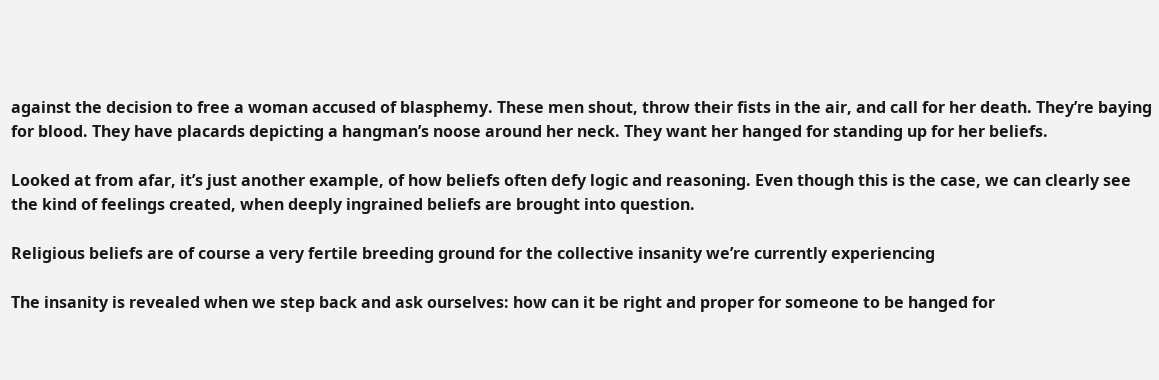against the decision to free a woman accused of blasphemy. These men shout, throw their fists in the air, and call for her death. They’re baying for blood. They have placards depicting a hangman’s noose around her neck. They want her hanged for standing up for her beliefs.

Looked at from afar, it’s just another example, of how beliefs often defy logic and reasoning. Even though this is the case, we can clearly see the kind of feelings created, when deeply ingrained beliefs are brought into question.

Religious beliefs are of course a very fertile breeding ground for the collective insanity we’re currently experiencing

The insanity is revealed when we step back and ask ourselves: how can it be right and proper for someone to be hanged for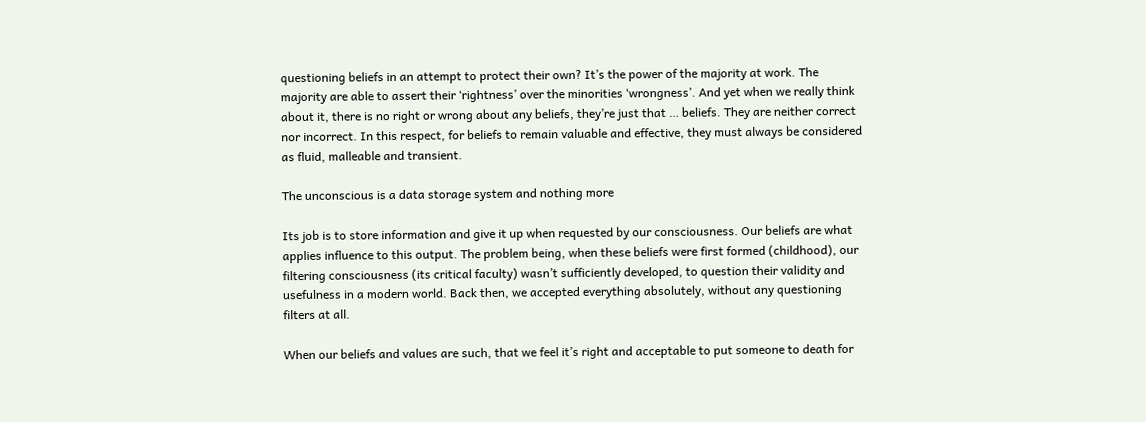questioning beliefs in an attempt to protect their own? It’s the power of the majority at work. The majority are able to assert their ‘rightness’ over the minorities ‘wrongness’. And yet when we really think about it, there is no right or wrong about any beliefs, they’re just that … beliefs. They are neither correct nor incorrect. In this respect, for beliefs to remain valuable and effective, they must always be considered as fluid, malleable and transient.

The unconscious is a data storage system and nothing more

Its job is to store information and give it up when requested by our consciousness. Our beliefs are what applies influence to this output. The problem being, when these beliefs were first formed (childhood), our filtering consciousness (its critical faculty) wasn’t sufficiently developed, to question their validity and usefulness in a modern world. Back then, we accepted everything absolutely, without any questioning filters at all.

When our beliefs and values are such, that we feel it’s right and acceptable to put someone to death for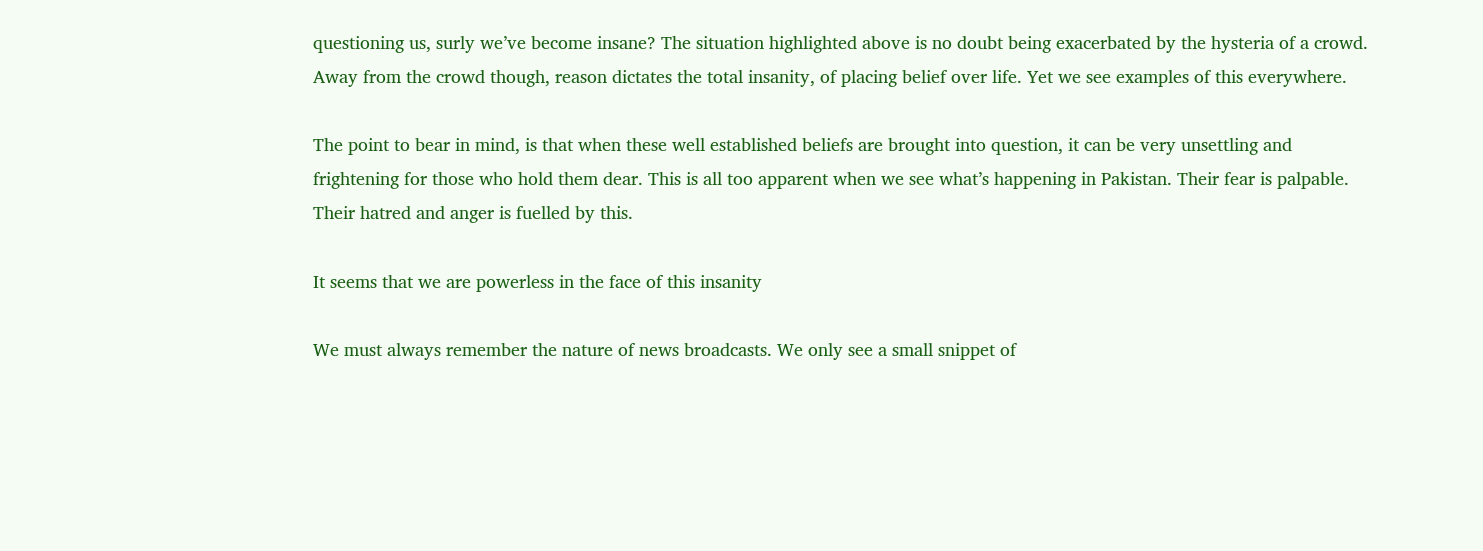questioning us, surly we’ve become insane? The situation highlighted above is no doubt being exacerbated by the hysteria of a crowd. Away from the crowd though, reason dictates the total insanity, of placing belief over life. Yet we see examples of this everywhere.

The point to bear in mind, is that when these well established beliefs are brought into question, it can be very unsettling and frightening for those who hold them dear. This is all too apparent when we see what’s happening in Pakistan. Their fear is palpable. Their hatred and anger is fuelled by this.

It seems that we are powerless in the face of this insanity

We must always remember the nature of news broadcasts. We only see a small snippet of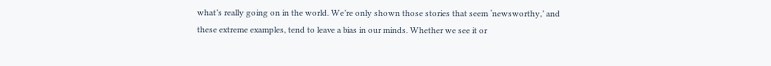what’s really going on in the world. We’re only shown those stories that seem ‘newsworthy,’ and these extreme examples, tend to leave a bias in our minds. Whether we see it or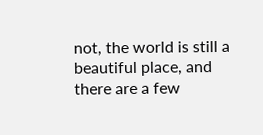not, the world is still a beautiful place, and there are a few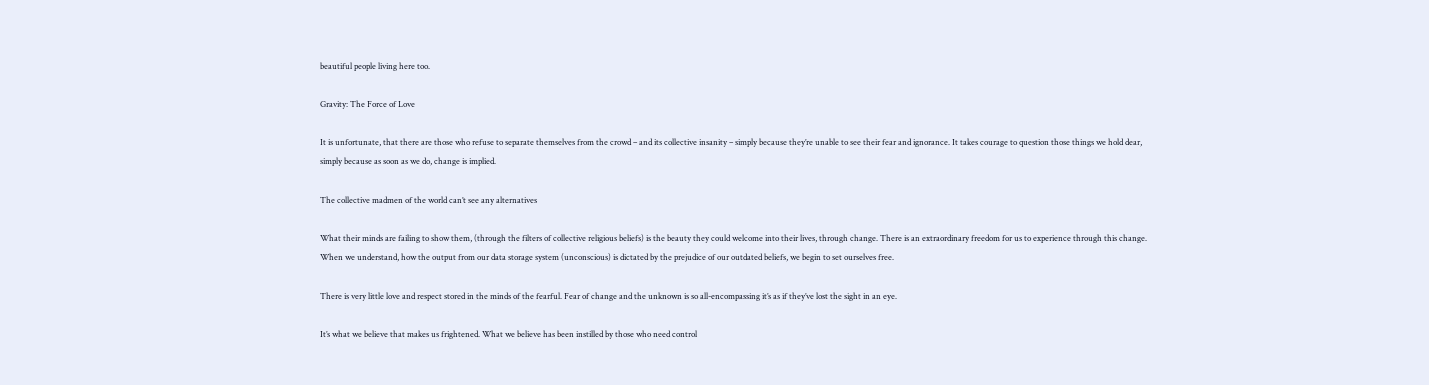beautiful people living here too.

Gravity: The Force of Love

It is unfortunate, that there are those who refuse to separate themselves from the crowd – and its collective insanity – simply because they’re unable to see their fear and ignorance. It takes courage to question those things we hold dear, simply because as soon as we do, change is implied.

The collective madmen of the world can’t see any alternatives

What their minds are failing to show them, (through the filters of collective religious beliefs) is the beauty they could welcome into their lives, through change. There is an extraordinary freedom for us to experience through this change. When we understand, how the output from our data storage system (unconscious) is dictated by the prejudice of our outdated beliefs, we begin to set ourselves free.

There is very little love and respect stored in the minds of the fearful. Fear of change and the unknown is so all-encompassing it’s as if they’ve lost the sight in an eye.

It’s what we believe that makes us frightened. What we believe has been instilled by those who need control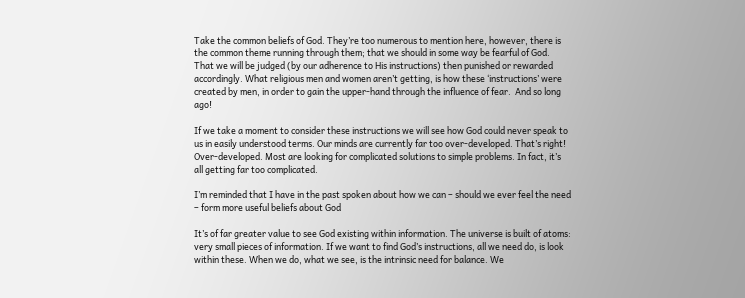Take the common beliefs of God. They’re too numerous to mention here, however, there is the common theme running through them; that we should in some way be fearful of God. That we will be judged (by our adherence to His instructions) then punished or rewarded accordingly. What religious men and women aren’t getting, is how these ‘instructions’ were created by men, in order to gain the upper-hand through the influence of fear.  And so long ago!

If we take a moment to consider these instructions we will see how God could never speak to us in easily understood terms. Our minds are currently far too over-developed. That’s right! Over-developed. Most are looking for complicated solutions to simple problems. In fact, it’s all getting far too complicated.

I’m reminded that I have in the past spoken about how we can – should we ever feel the need – form more useful beliefs about God

It’s of far greater value to see God existing within information. The universe is built of atoms: very small pieces of information. If we want to find God’s instructions, all we need do, is look within these. When we do, what we see, is the intrinsic need for balance. We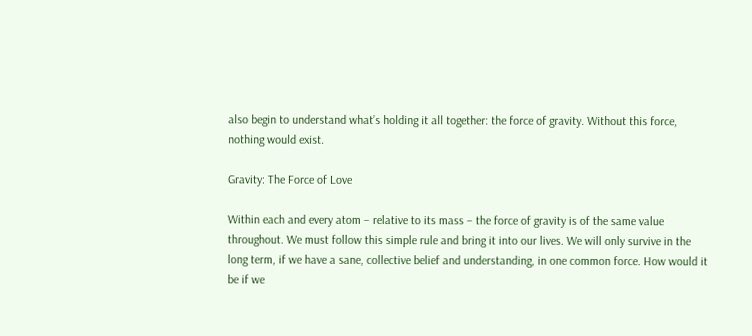also begin to understand what’s holding it all together: the force of gravity. Without this force, nothing would exist.

Gravity: The Force of Love

Within each and every atom – relative to its mass – the force of gravity is of the same value throughout. We must follow this simple rule and bring it into our lives. We will only survive in the long term, if we have a sane, collective belief and understanding, in one common force. How would it be if we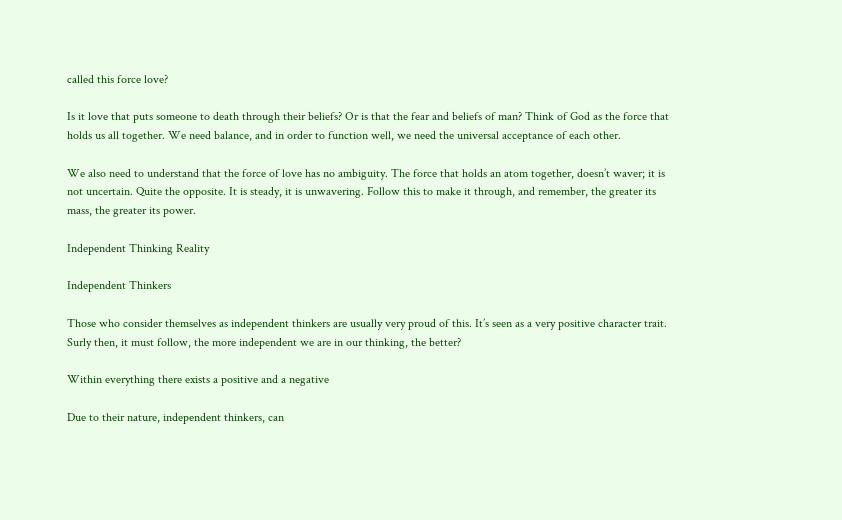called this force love?

Is it love that puts someone to death through their beliefs? Or is that the fear and beliefs of man? Think of God as the force that holds us all together. We need balance, and in order to function well, we need the universal acceptance of each other.

We also need to understand that the force of love has no ambiguity. The force that holds an atom together, doesn’t waver; it is not uncertain. Quite the opposite. It is steady, it is unwavering. Follow this to make it through, and remember, the greater its mass, the greater its power.

Independent Thinking Reality

Independent Thinkers

Those who consider themselves as independent thinkers are usually very proud of this. It’s seen as a very positive character trait. Surly then, it must follow, the more independent we are in our thinking, the better?

Within everything there exists a positive and a negative

Due to their nature, independent thinkers, can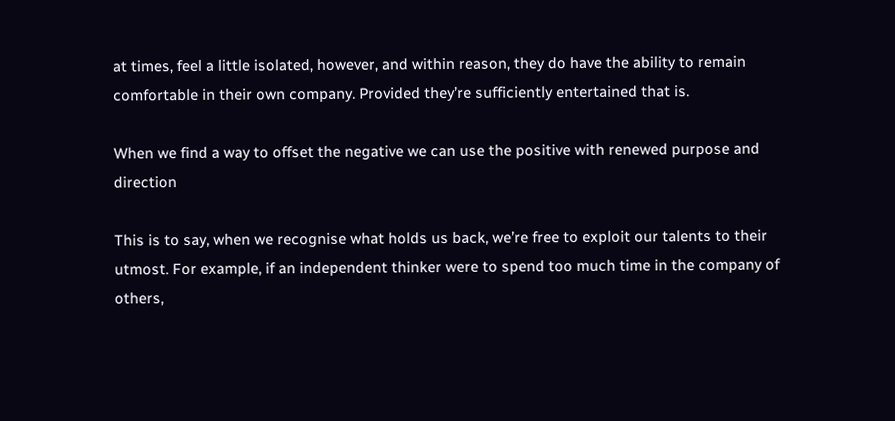at times, feel a little isolated, however, and within reason, they do have the ability to remain comfortable in their own company. Provided they’re sufficiently entertained that is.

When we find a way to offset the negative we can use the positive with renewed purpose and direction

This is to say, when we recognise what holds us back, we’re free to exploit our talents to their utmost. For example, if an independent thinker were to spend too much time in the company of others,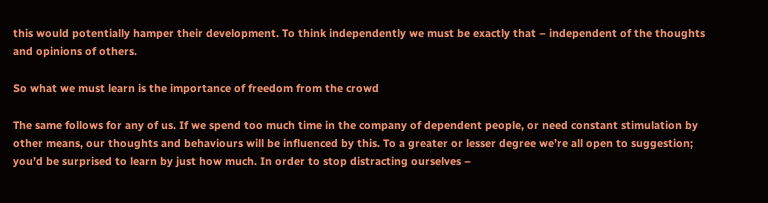this would potentially hamper their development. To think independently we must be exactly that – independent of the thoughts and opinions of others.

So what we must learn is the importance of freedom from the crowd

The same follows for any of us. If we spend too much time in the company of dependent people, or need constant stimulation by other means, our thoughts and behaviours will be influenced by this. To a greater or lesser degree we’re all open to suggestion; you’d be surprised to learn by just how much. In order to stop distracting ourselves –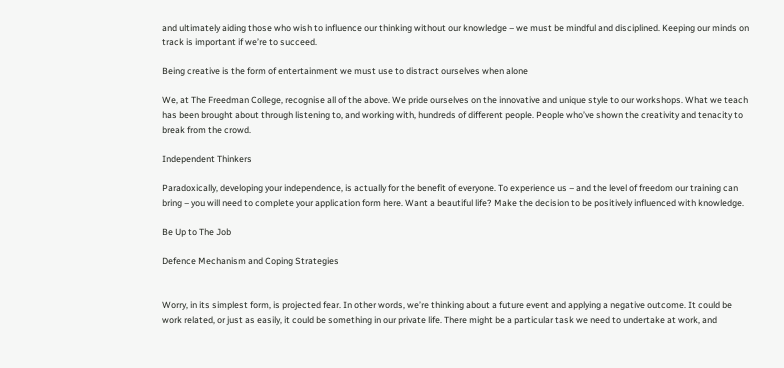and ultimately aiding those who wish to influence our thinking without our knowledge – we must be mindful and disciplined. Keeping our minds on track is important if we’re to succeed.

Being creative is the form of entertainment we must use to distract ourselves when alone

We, at The Freedman College, recognise all of the above. We pride ourselves on the innovative and unique style to our workshops. What we teach has been brought about through listening to, and working with, hundreds of different people. People who’ve shown the creativity and tenacity to break from the crowd.

Independent Thinkers

Paradoxically, developing your independence, is actually for the benefit of everyone. To experience us – and the level of freedom our training can bring – you will need to complete your application form here. Want a beautiful life? Make the decision to be positively influenced with knowledge.

Be Up to The Job

Defence Mechanism and Coping Strategies


Worry, in its simplest form, is projected fear. In other words, we’re thinking about a future event and applying a negative outcome. It could be work related, or just as easily, it could be something in our private life. There might be a particular task we need to undertake at work, and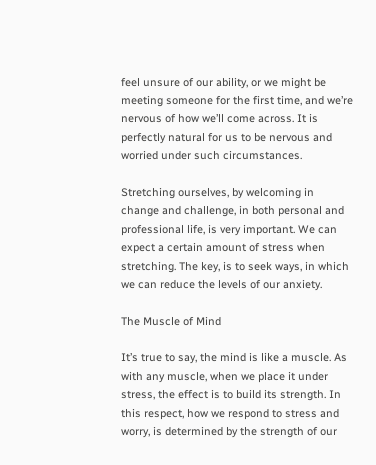feel unsure of our ability, or we might be meeting someone for the first time, and we’re nervous of how we’ll come across. It is perfectly natural for us to be nervous and worried under such circumstances.

Stretching ourselves, by welcoming in change and challenge, in both personal and professional life, is very important. We can expect a certain amount of stress when stretching. The key, is to seek ways, in which we can reduce the levels of our anxiety.

The Muscle of Mind

It’s true to say, the mind is like a muscle. As with any muscle, when we place it under stress, the effect is to build its strength. In this respect, how we respond to stress and worry, is determined by the strength of our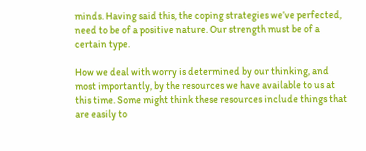minds. Having said this, the coping strategies we’ve perfected, need to be of a positive nature. Our strength must be of a certain type.

How we deal with worry is determined by our thinking, and most importantly, by the resources we have available to us at this time. Some might think these resources include things that are easily to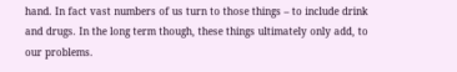hand. In fact vast numbers of us turn to those things – to include drink and drugs. In the long term though, these things ultimately only add, to our problems.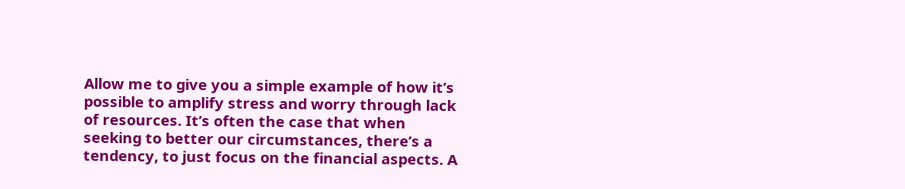Allow me to give you a simple example of how it’s possible to amplify stress and worry through lack of resources. It’s often the case that when seeking to better our circumstances, there’s a tendency, to just focus on the financial aspects. A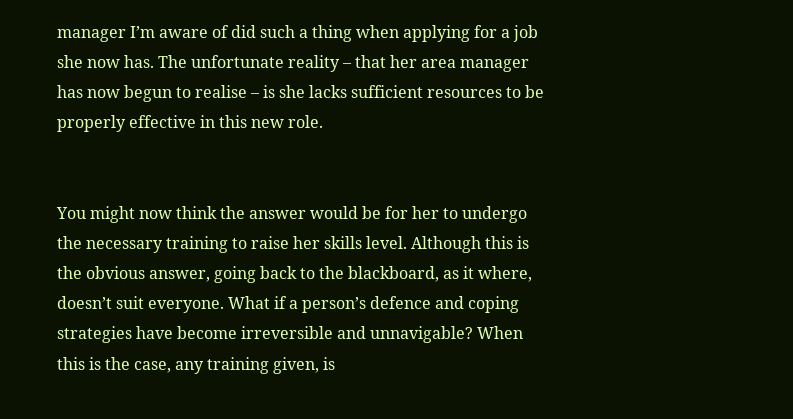manager I’m aware of did such a thing when applying for a job she now has. The unfortunate reality – that her area manager has now begun to realise – is she lacks sufficient resources to be properly effective in this new role.


You might now think the answer would be for her to undergo the necessary training to raise her skills level. Although this is the obvious answer, going back to the blackboard, as it where, doesn’t suit everyone. What if a person’s defence and coping strategies have become irreversible and unnavigable? When this is the case, any training given, is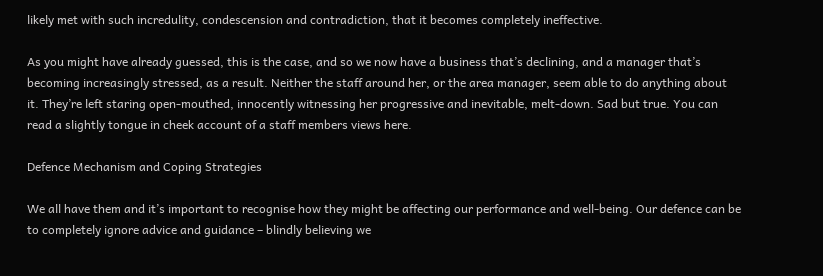likely met with such incredulity, condescension and contradiction, that it becomes completely ineffective.

As you might have already guessed, this is the case, and so we now have a business that’s declining, and a manager that’s becoming increasingly stressed, as a result. Neither the staff around her, or the area manager, seem able to do anything about it. They’re left staring open-mouthed, innocently witnessing her progressive and inevitable, melt-down. Sad but true. You can read a slightly tongue in cheek account of a staff members views here.

Defence Mechanism and Coping Strategies

We all have them and it’s important to recognise how they might be affecting our performance and well-being. Our defence can be to completely ignore advice and guidance – blindly believing we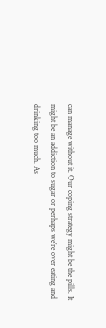can manage without it. Our coping strategy might be the pills. It might be an addiction to sugar or perhaps we’re over eating and drinking too much. As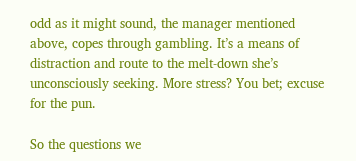odd as it might sound, the manager mentioned above, copes through gambling. It’s a means of distraction and route to the melt-down she’s unconsciously seeking. More stress? You bet; excuse for the pun.

So the questions we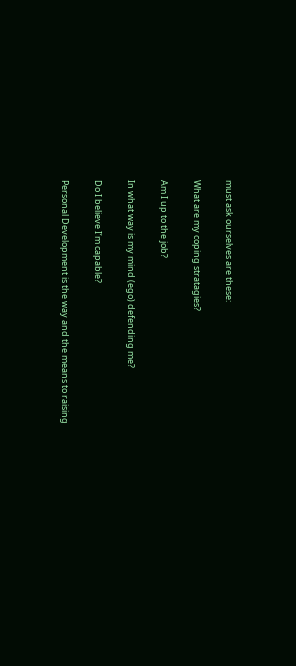must ask ourselves are these:

What are my coping stratagies?

Am I up to the job?

In what way is my mind (ego) defending me?

Do I believe I’m capable?

Personal Development is the way and the means to raising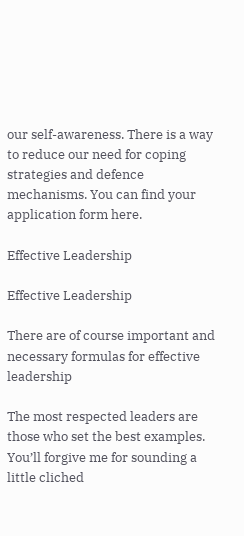our self-awareness. There is a way to reduce our need for coping strategies and defence mechanisms. You can find your application form here.

Effective Leadership

Effective Leadership

There are of course important and necessary formulas for effective leadership

The most respected leaders are those who set the best examples. You’ll forgive me for sounding a little cliched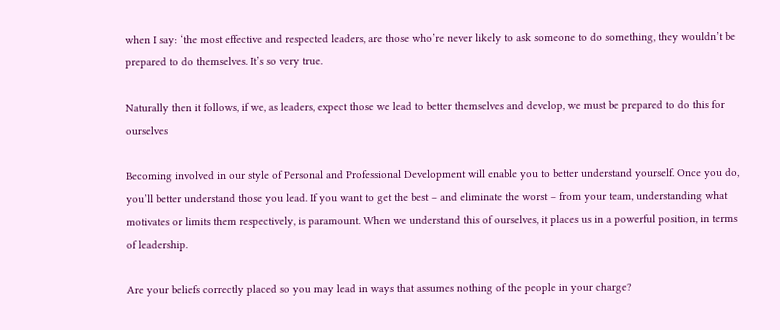when I say: ‘the most effective and respected leaders, are those who’re never likely to ask someone to do something, they wouldn’t be prepared to do themselves. It’s so very true.

Naturally then it follows, if we, as leaders, expect those we lead to better themselves and develop, we must be prepared to do this for ourselves

Becoming involved in our style of Personal and Professional Development will enable you to better understand yourself. Once you do, you’ll better understand those you lead. If you want to get the best – and eliminate the worst – from your team, understanding what motivates or limits them respectively, is paramount. When we understand this of ourselves, it places us in a powerful position, in terms of leadership.

Are your beliefs correctly placed so you may lead in ways that assumes nothing of the people in your charge?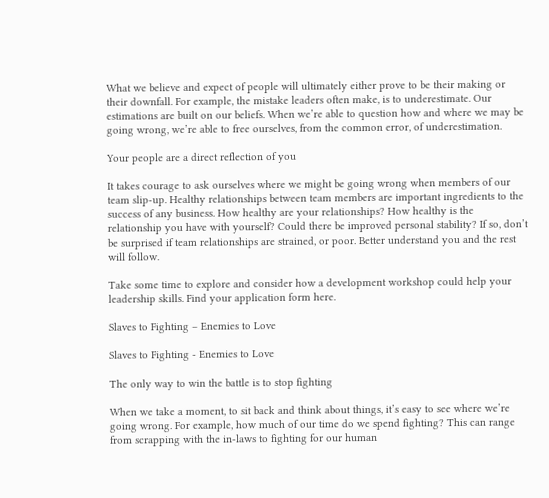What we believe and expect of people will ultimately either prove to be their making or their downfall. For example, the mistake leaders often make, is to underestimate. Our estimations are built on our beliefs. When we’re able to question how and where we may be going wrong, we’re able to free ourselves, from the common error, of underestimation.

Your people are a direct reflection of you

It takes courage to ask ourselves where we might be going wrong when members of our team slip-up. Healthy relationships between team members are important ingredients to the success of any business. How healthy are your relationships? How healthy is the relationship you have with yourself? Could there be improved personal stability? If so, don’t be surprised if team relationships are strained, or poor. Better understand you and the rest will follow.

Take some time to explore and consider how a development workshop could help your leadership skills. Find your application form here.

Slaves to Fighting – Enemies to Love

Slaves to Fighting - Enemies to Love

The only way to win the battle is to stop fighting

When we take a moment, to sit back and think about things, it’s easy to see where we’re going wrong. For example, how much of our time do we spend fighting? This can range from scrapping with the in-laws to fighting for our human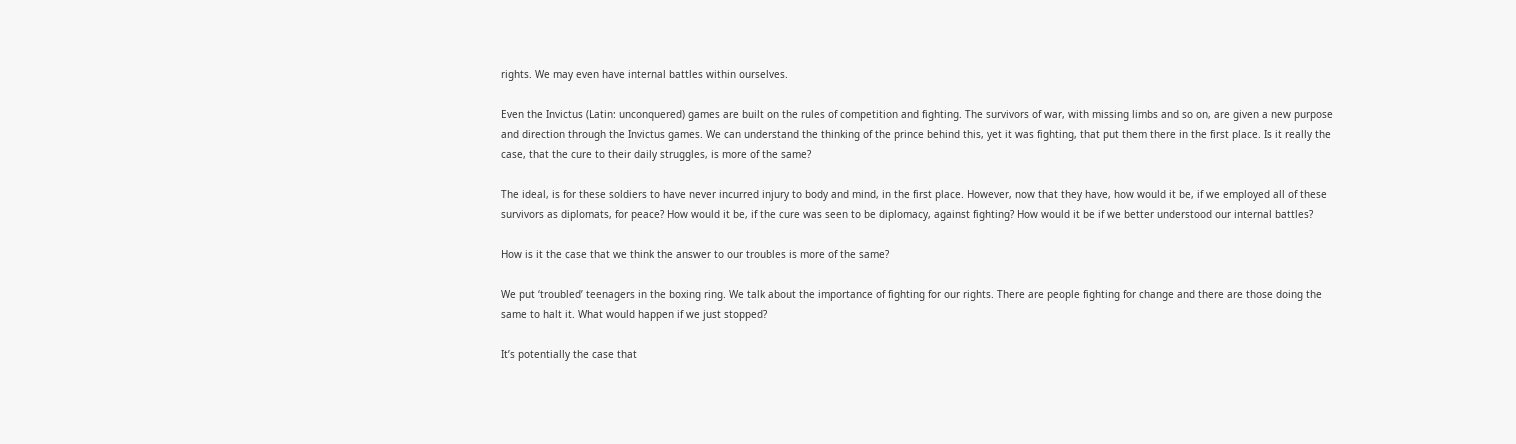rights. We may even have internal battles within ourselves.

Even the Invictus (Latin: unconquered) games are built on the rules of competition and fighting. The survivors of war, with missing limbs and so on, are given a new purpose and direction through the Invictus games. We can understand the thinking of the prince behind this, yet it was fighting, that put them there in the first place. Is it really the case, that the cure to their daily struggles, is more of the same?

The ideal, is for these soldiers to have never incurred injury to body and mind, in the first place. However, now that they have, how would it be, if we employed all of these survivors as diplomats, for peace? How would it be, if the cure was seen to be diplomacy, against fighting? How would it be if we better understood our internal battles?

How is it the case that we think the answer to our troubles is more of the same?

We put ‘troubled’ teenagers in the boxing ring. We talk about the importance of fighting for our rights. There are people fighting for change and there are those doing the same to halt it. What would happen if we just stopped?

It’s potentially the case that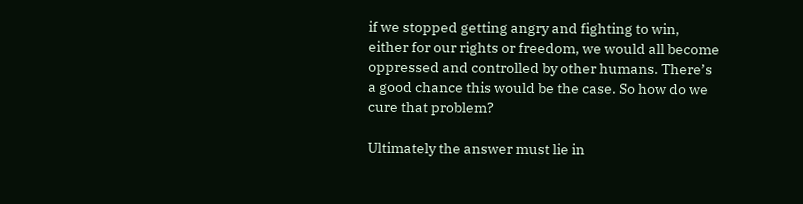if we stopped getting angry and fighting to win, either for our rights or freedom, we would all become oppressed and controlled by other humans. There’s a good chance this would be the case. So how do we cure that problem?

Ultimately the answer must lie in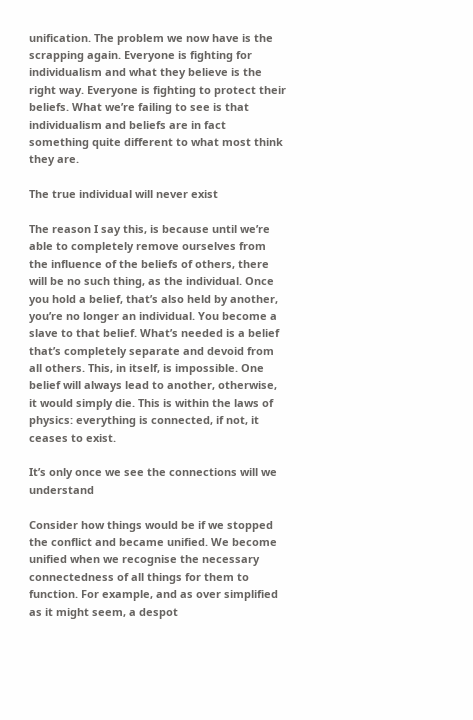unification. The problem we now have is the scrapping again. Everyone is fighting for individualism and what they believe is the right way. Everyone is fighting to protect their beliefs. What we’re failing to see is that individualism and beliefs are in fact something quite different to what most think they are.

The true individual will never exist

The reason I say this, is because until we’re able to completely remove ourselves from the influence of the beliefs of others, there will be no such thing, as the individual. Once you hold a belief, that’s also held by another, you’re no longer an individual. You become a slave to that belief. What’s needed is a belief that’s completely separate and devoid from all others. This, in itself, is impossible. One belief will always lead to another, otherwise, it would simply die. This is within the laws of physics: everything is connected, if not, it ceases to exist.

It’s only once we see the connections will we understand

Consider how things would be if we stopped the conflict and became unified. We become unified when we recognise the necessary connectedness of all things for them to function. For example, and as over simplified as it might seem, a despot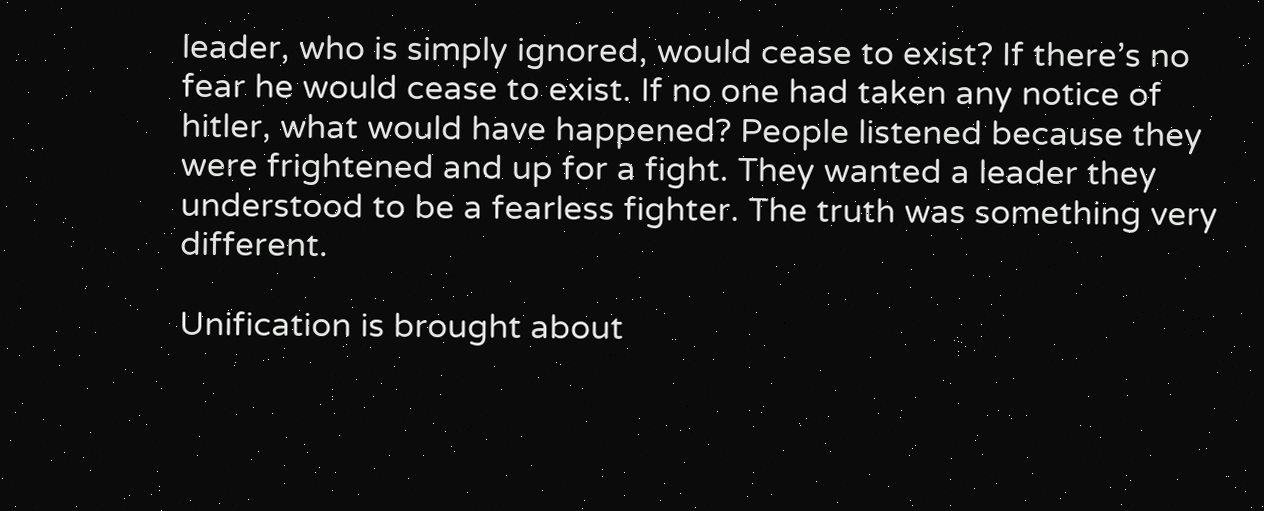leader, who is simply ignored, would cease to exist? If there’s no fear he would cease to exist. If no one had taken any notice of hitler, what would have happened? People listened because they were frightened and up for a fight. They wanted a leader they understood to be a fearless fighter. The truth was something very different.

Unification is brought about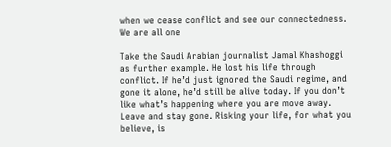when we cease conflict and see our connectedness. We are all one

Take the Saudi Arabian journalist Jamal Khashoggi as further example. He lost his life through conflict. If he’d just ignored the Saudi regime, and gone it alone, he’d still be alive today. If you don’t like what’s happening where you are move away. Leave and stay gone. Risking your life, for what you believe, is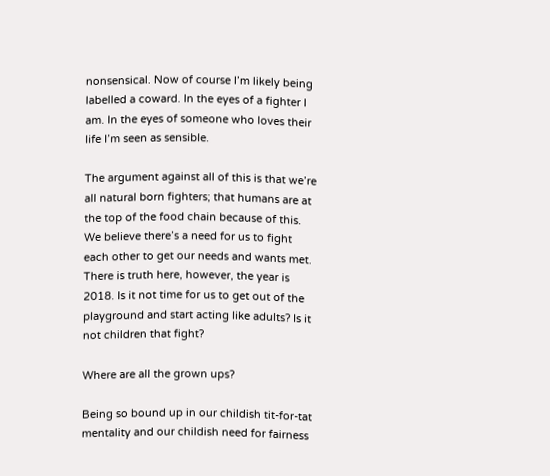nonsensical. Now of course I’m likely being labelled a coward. In the eyes of a fighter I am. In the eyes of someone who loves their life I’m seen as sensible.

The argument against all of this is that we’re all natural born fighters; that humans are at the top of the food chain because of this. We believe there’s a need for us to fight each other to get our needs and wants met. There is truth here, however, the year is 2018. Is it not time for us to get out of the playground and start acting like adults? Is it not children that fight?

Where are all the grown ups?

Being so bound up in our childish tit-for-tat mentality and our childish need for fairness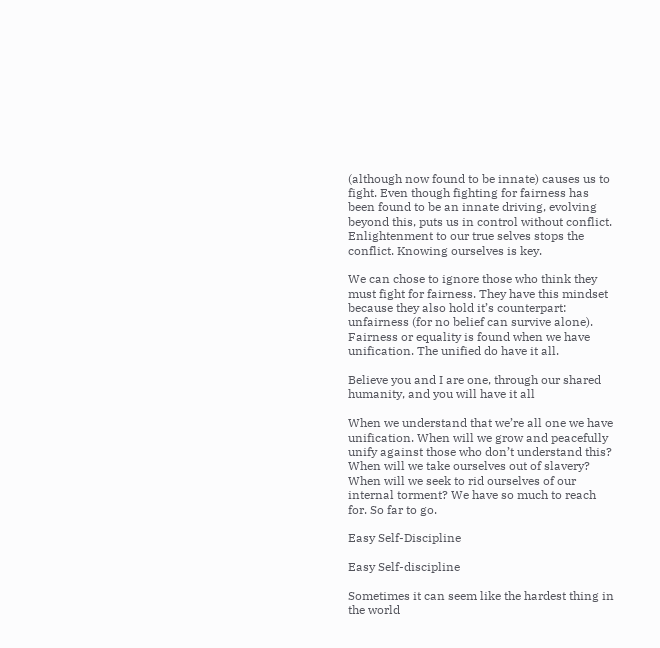(although now found to be innate) causes us to fight. Even though fighting for fairness has been found to be an innate driving, evolving beyond this, puts us in control without conflict. Enlightenment to our true selves stops the conflict. Knowing ourselves is key.

We can chose to ignore those who think they must fight for fairness. They have this mindset because they also hold it’s counterpart: unfairness (for no belief can survive alone). Fairness or equality is found when we have unification. The unified do have it all.

Believe you and I are one, through our shared humanity, and you will have it all

When we understand that we’re all one we have unification. When will we grow and peacefully unify against those who don’t understand this? When will we take ourselves out of slavery? When will we seek to rid ourselves of our internal torment? We have so much to reach for. So far to go.

Easy Self-Discipline

Easy Self-discipline

Sometimes it can seem like the hardest thing in the world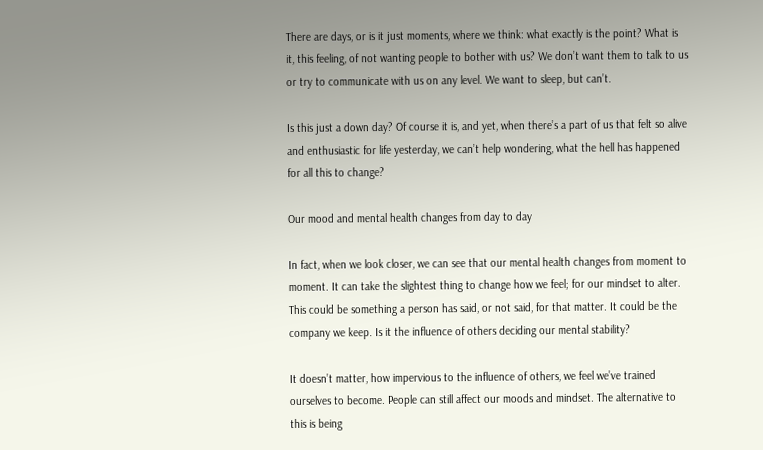There are days, or is it just moments, where we think: what exactly is the point? What is it, this feeling, of not wanting people to bother with us? We don’t want them to talk to us or try to communicate with us on any level. We want to sleep, but can’t.

Is this just a down day? Of course it is, and yet, when there’s a part of us that felt so alive and enthusiastic for life yesterday, we can’t help wondering, what the hell has happened for all this to change?

Our mood and mental health changes from day to day

In fact, when we look closer, we can see that our mental health changes from moment to moment. It can take the slightest thing to change how we feel; for our mindset to alter. This could be something a person has said, or not said, for that matter. It could be the company we keep. Is it the influence of others deciding our mental stability?

It doesn’t matter, how impervious to the influence of others, we feel we’ve trained ourselves to become. People can still affect our moods and mindset. The alternative to this is being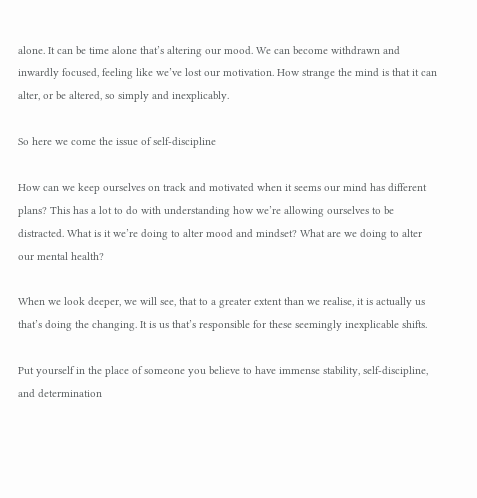alone. It can be time alone that’s altering our mood. We can become withdrawn and inwardly focused, feeling like we’ve lost our motivation. How strange the mind is that it can alter, or be altered, so simply and inexplicably.

So here we come the issue of self-discipline

How can we keep ourselves on track and motivated when it seems our mind has different plans? This has a lot to do with understanding how we’re allowing ourselves to be distracted. What is it we’re doing to alter mood and mindset? What are we doing to alter our mental health?

When we look deeper, we will see, that to a greater extent than we realise, it is actually us that’s doing the changing. It is us that’s responsible for these seemingly inexplicable shifts.

Put yourself in the place of someone you believe to have immense stability, self-discipline, and determination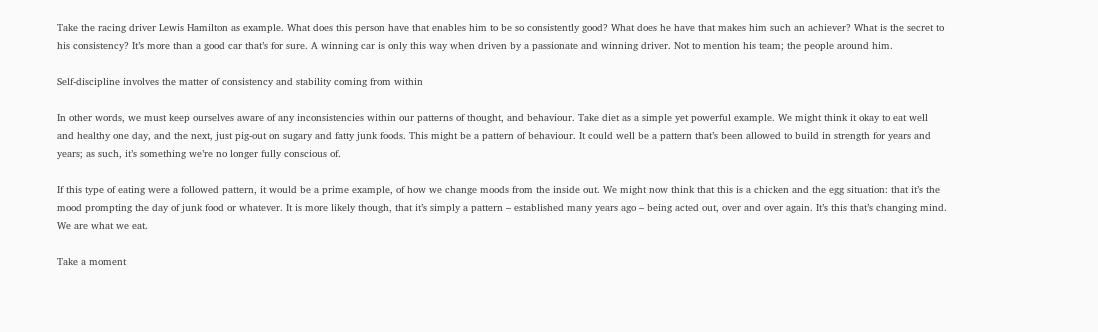Take the racing driver Lewis Hamilton as example. What does this person have that enables him to be so consistently good? What does he have that makes him such an achiever? What is the secret to his consistency? It’s more than a good car that’s for sure. A winning car is only this way when driven by a passionate and winning driver. Not to mention his team; the people around him.

Self-discipline involves the matter of consistency and stability coming from within

In other words, we must keep ourselves aware of any inconsistencies within our patterns of thought, and behaviour. Take diet as a simple yet powerful example. We might think it okay to eat well and healthy one day, and the next, just pig-out on sugary and fatty junk foods. This might be a pattern of behaviour. It could well be a pattern that’s been allowed to build in strength for years and years; as such, it’s something we’re no longer fully conscious of.

If this type of eating were a followed pattern, it would be a prime example, of how we change moods from the inside out. We might now think that this is a chicken and the egg situation: that it’s the mood prompting the day of junk food or whatever. It is more likely though, that it’s simply a pattern – established many years ago – being acted out, over and over again. It’s this that’s changing mind. We are what we eat.

Take a moment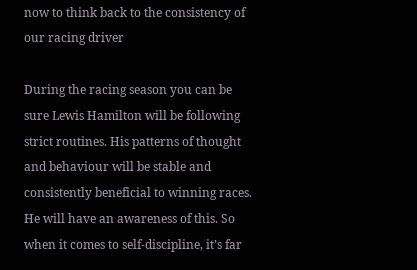now to think back to the consistency of our racing driver

During the racing season you can be sure Lewis Hamilton will be following strict routines. His patterns of thought and behaviour will be stable and consistently beneficial to winning races. He will have an awareness of this. So when it comes to self-discipline, it’s far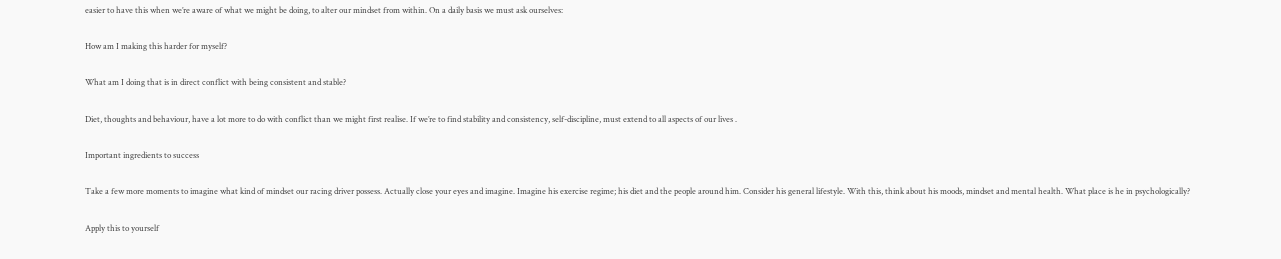easier to have this when we’re aware of what we might be doing, to alter our mindset from within. On a daily basis we must ask ourselves:

How am I making this harder for myself?

What am I doing that is in direct conflict with being consistent and stable?

Diet, thoughts and behaviour, have a lot more to do with conflict than we might first realise. If we’re to find stability and consistency, self-discipline, must extend to all aspects of our lives .

Important ingredients to success

Take a few more moments to imagine what kind of mindset our racing driver possess. Actually close your eyes and imagine. Imagine his exercise regime; his diet and the people around him. Consider his general lifestyle. With this, think about his moods, mindset and mental health. What place is he in psychologically?

Apply this to yourself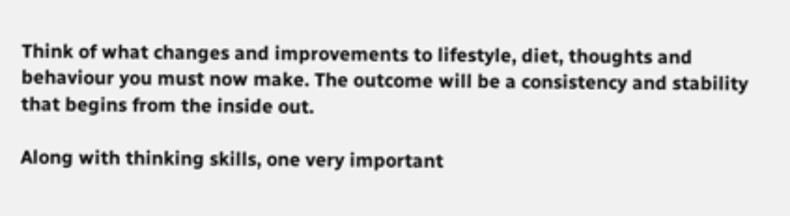Think of what changes and improvements to lifestyle, diet, thoughts and behaviour you must now make. The outcome will be a consistency and stability that begins from the inside out.

Along with thinking skills, one very important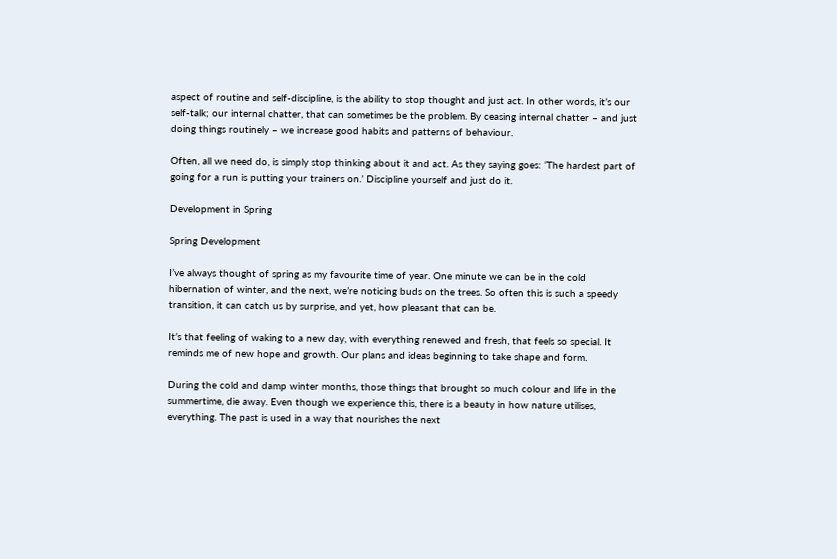aspect of routine and self-discipline, is the ability to stop thought and just act. In other words, it’s our self-talk; our internal chatter, that can sometimes be the problem. By ceasing internal chatter – and just doing things routinely – we increase good habits and patterns of behaviour.

Often, all we need do, is simply stop thinking about it and act. As they saying goes: ‘The hardest part of going for a run is putting your trainers on.’ Discipline yourself and just do it.

Development in Spring

Spring Development

I’ve always thought of spring as my favourite time of year. One minute we can be in the cold hibernation of winter, and the next, we’re noticing buds on the trees. So often this is such a speedy transition, it can catch us by surprise, and yet, how pleasant that can be.

It’s that feeling of waking to a new day, with everything renewed and fresh, that feels so special. It reminds me of new hope and growth. Our plans and ideas beginning to take shape and form.

During the cold and damp winter months, those things that brought so much colour and life in the summertime, die away. Even though we experience this, there is a beauty in how nature utilises, everything. The past is used in a way that nourishes the next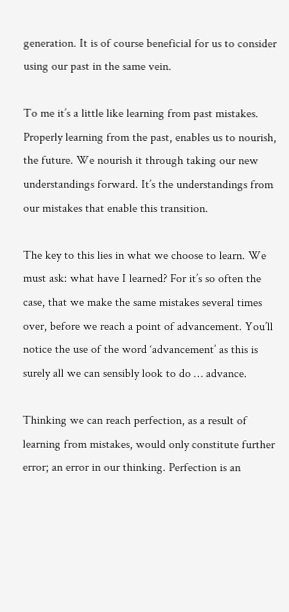generation. It is of course beneficial for us to consider using our past in the same vein.

To me it’s a little like learning from past mistakes. Properly learning from the past, enables us to nourish, the future. We nourish it through taking our new understandings forward. It’s the understandings from our mistakes that enable this transition.

The key to this lies in what we choose to learn. We must ask: what have I learned? For it’s so often the case, that we make the same mistakes several times over, before we reach a point of advancement. You’ll notice the use of the word ‘advancement’ as this is surely all we can sensibly look to do … advance.

Thinking we can reach perfection, as a result of learning from mistakes, would only constitute further error; an error in our thinking. Perfection is an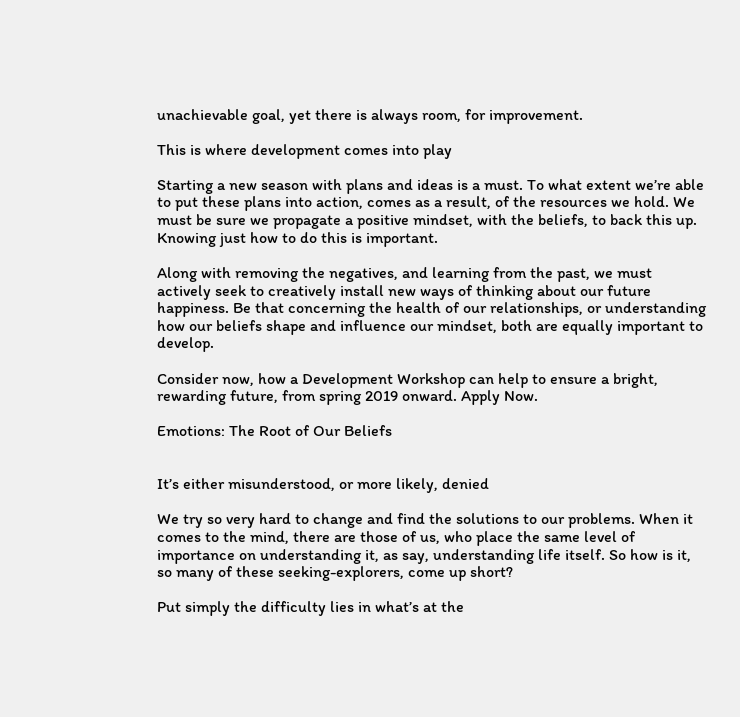unachievable goal, yet there is always room, for improvement.

This is where development comes into play

Starting a new season with plans and ideas is a must. To what extent we’re able to put these plans into action, comes as a result, of the resources we hold. We must be sure we propagate a positive mindset, with the beliefs, to back this up. Knowing just how to do this is important.

Along with removing the negatives, and learning from the past, we must actively seek to creatively install new ways of thinking about our future happiness. Be that concerning the health of our relationships, or understanding how our beliefs shape and influence our mindset, both are equally important to develop.

Consider now, how a Development Workshop can help to ensure a bright, rewarding future, from spring 2019 onward. Apply Now.

Emotions: The Root of Our Beliefs


It’s either misunderstood, or more likely, denied

We try so very hard to change and find the solutions to our problems. When it comes to the mind, there are those of us, who place the same level of importance on understanding it, as say, understanding life itself. So how is it, so many of these seeking-explorers, come up short?

Put simply the difficulty lies in what’s at the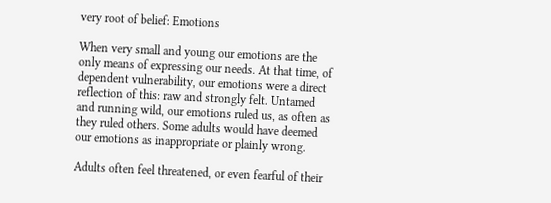very root of belief: Emotions

When very small and young our emotions are the only means of expressing our needs. At that time, of dependent vulnerability, our emotions were a direct reflection of this: raw and strongly felt. Untamed and running wild, our emotions ruled us, as often as they ruled others. Some adults would have deemed our emotions as inappropriate or plainly wrong.

Adults often feel threatened, or even fearful of their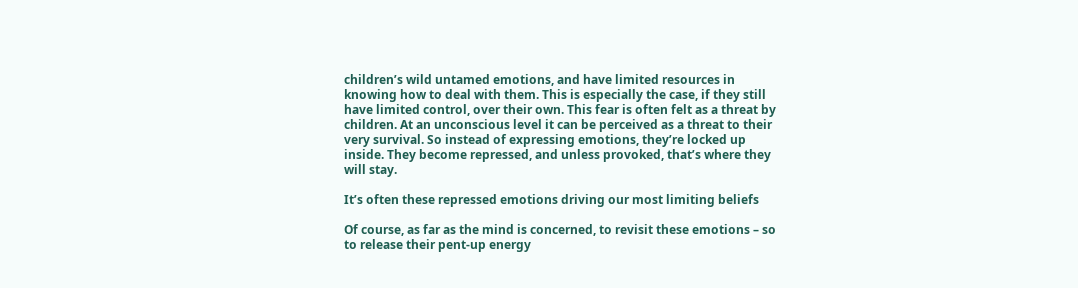children’s wild untamed emotions, and have limited resources in knowing how to deal with them. This is especially the case, if they still have limited control, over their own. This fear is often felt as a threat by children. At an unconscious level it can be perceived as a threat to their very survival. So instead of expressing emotions, they’re locked up inside. They become repressed, and unless provoked, that’s where they will stay.

It’s often these repressed emotions driving our most limiting beliefs

Of course, as far as the mind is concerned, to revisit these emotions – so to release their pent-up energy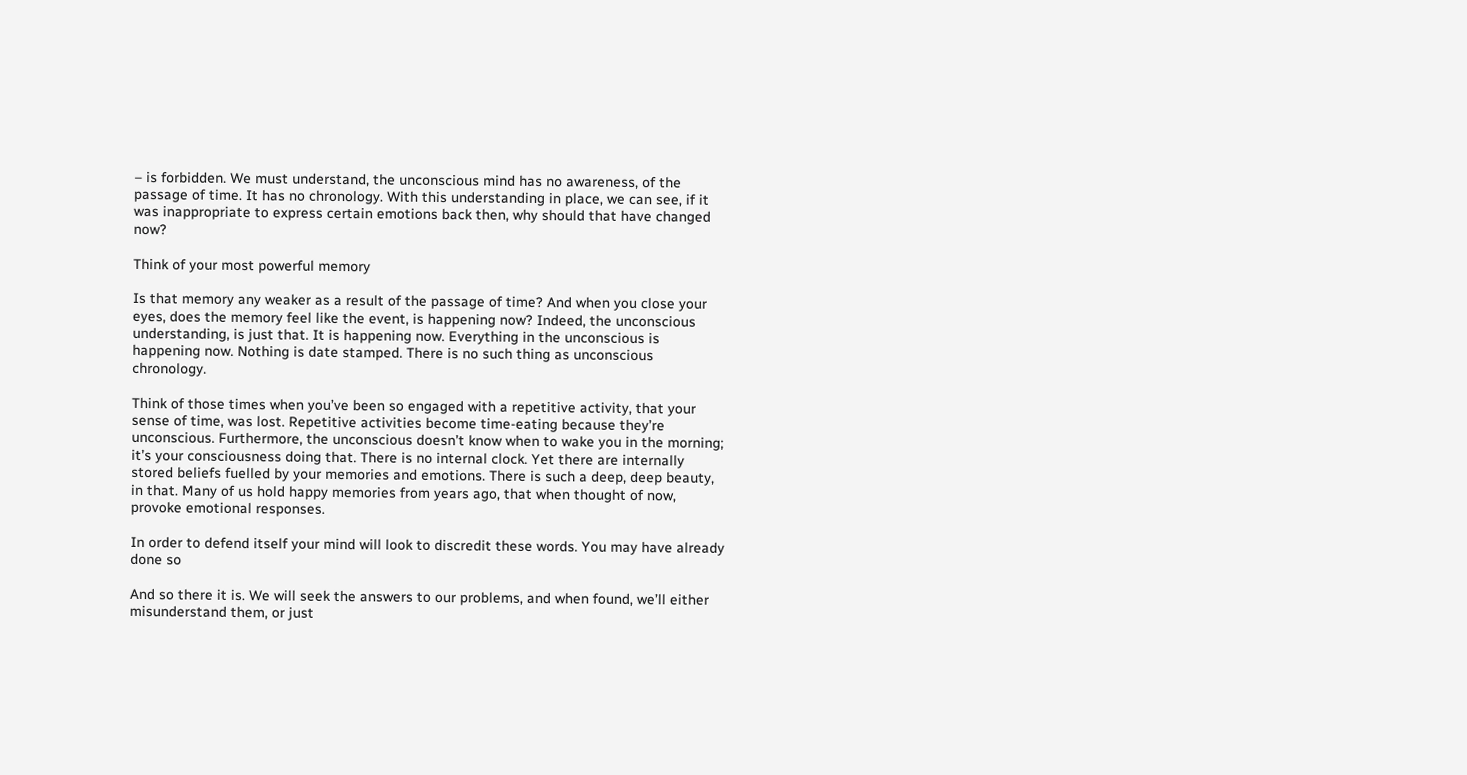– is forbidden. We must understand, the unconscious mind has no awareness, of the passage of time. It has no chronology. With this understanding in place, we can see, if it was inappropriate to express certain emotions back then, why should that have changed now?

Think of your most powerful memory

Is that memory any weaker as a result of the passage of time? And when you close your eyes, does the memory feel like the event, is happening now? Indeed, the unconscious understanding, is just that. It is happening now. Everything in the unconscious is happening now. Nothing is date stamped. There is no such thing as unconscious chronology.

Think of those times when you’ve been so engaged with a repetitive activity, that your sense of time, was lost. Repetitive activities become time-eating because they’re unconscious. Furthermore, the unconscious doesn’t know when to wake you in the morning; it’s your consciousness doing that. There is no internal clock. Yet there are internally stored beliefs fuelled by your memories and emotions. There is such a deep, deep beauty, in that. Many of us hold happy memories from years ago, that when thought of now, provoke emotional responses.

In order to defend itself your mind will look to discredit these words. You may have already done so

And so there it is. We will seek the answers to our problems, and when found, we’ll either misunderstand them, or just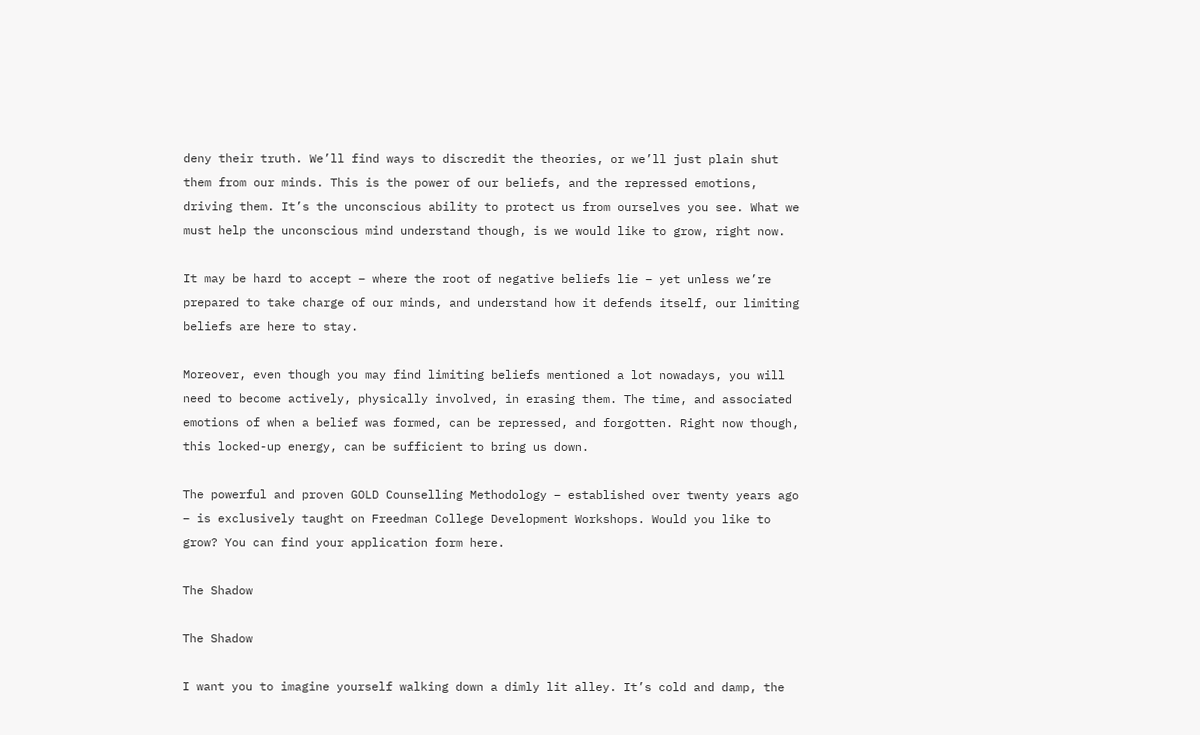deny their truth. We’ll find ways to discredit the theories, or we’ll just plain shut them from our minds. This is the power of our beliefs, and the repressed emotions, driving them. It’s the unconscious ability to protect us from ourselves you see. What we must help the unconscious mind understand though, is we would like to grow, right now.

It may be hard to accept – where the root of negative beliefs lie – yet unless we’re prepared to take charge of our minds, and understand how it defends itself, our limiting beliefs are here to stay.

Moreover, even though you may find limiting beliefs mentioned a lot nowadays, you will need to become actively, physically involved, in erasing them. The time, and associated emotions of when a belief was formed, can be repressed, and forgotten. Right now though, this locked-up energy, can be sufficient to bring us down.

The powerful and proven GOLD Counselling Methodology – established over twenty years ago – is exclusively taught on Freedman College Development Workshops. Would you like to grow? You can find your application form here.

The Shadow

The Shadow

I want you to imagine yourself walking down a dimly lit alley. It’s cold and damp, the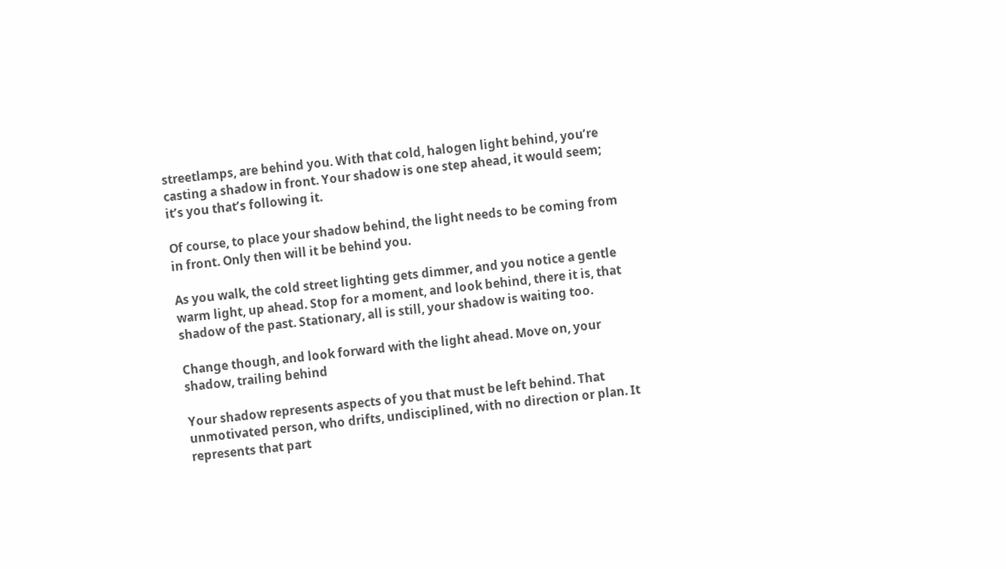streetlamps, are behind you. With that cold, halogen light behind, you’re casting a shadow in front. Your shadow is one step ahead, it would seem; it’s you that’s following it.

Of course, to place your shadow behind, the light needs to be coming from in front. Only then will it be behind you.

As you walk, the cold street lighting gets dimmer, and you notice a gentle warm light, up ahead. Stop for a moment, and look behind, there it is, that shadow of the past. Stationary, all is still, your shadow is waiting too.

Change though, and look forward with the light ahead. Move on, your shadow, trailing behind

Your shadow represents aspects of you that must be left behind. That unmotivated person, who drifts, undisciplined, with no direction or plan. It represents that part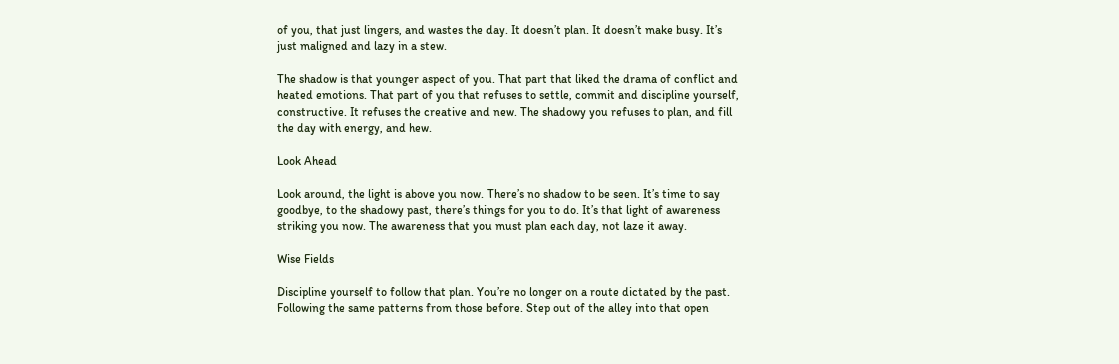of you, that just lingers, and wastes the day. It doesn’t plan. It doesn’t make busy. It’s just maligned and lazy in a stew.

The shadow is that younger aspect of you. That part that liked the drama of conflict and heated emotions. That part of you that refuses to settle, commit and discipline yourself, constructive. It refuses the creative and new. The shadowy you refuses to plan, and fill the day with energy, and hew.

Look Ahead

Look around, the light is above you now. There’s no shadow to be seen. It’s time to say goodbye, to the shadowy past, there’s things for you to do. It’s that light of awareness striking you now. The awareness that you must plan each day, not laze it away.

Wise Fields

Discipline yourself to follow that plan. You’re no longer on a route dictated by the past. Following the same patterns from those before. Step out of the alley into that open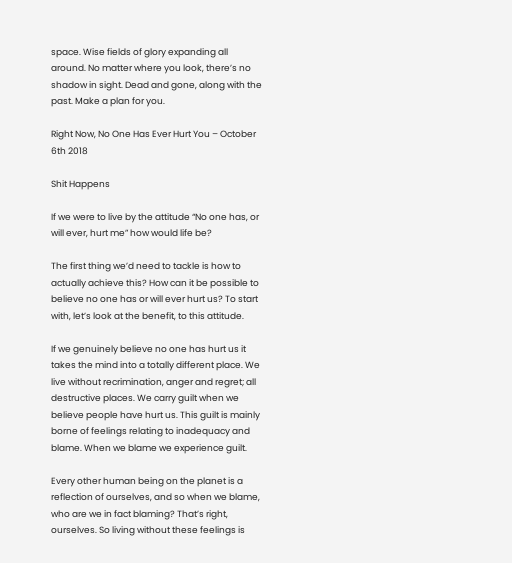space. Wise fields of glory expanding all around. No matter where you look, there’s no shadow in sight. Dead and gone, along with the past. Make a plan for you.

Right Now, No One Has Ever Hurt You – October 6th 2018

Shit Happens

If we were to live by the attitude “No one has, or will ever, hurt me” how would life be?

The first thing we’d need to tackle is how to actually achieve this? How can it be possible to believe no one has or will ever hurt us? To start with, let’s look at the benefit, to this attitude.

If we genuinely believe no one has hurt us it takes the mind into a totally different place. We live without recrimination, anger and regret; all destructive places. We carry guilt when we believe people have hurt us. This guilt is mainly borne of feelings relating to inadequacy and blame. When we blame we experience guilt.

Every other human being on the planet is a reflection of ourselves, and so when we blame, who are we in fact blaming? That’s right, ourselves. So living without these feelings is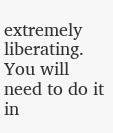extremely liberating. You will need to do it in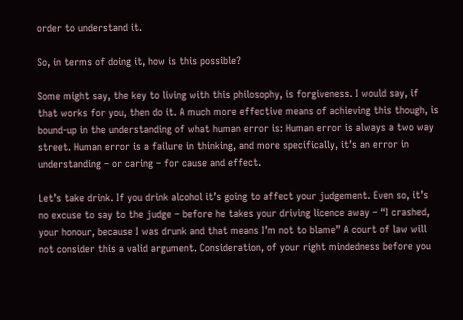order to understand it.

So, in terms of doing it, how is this possible?

Some might say, the key to living with this philosophy, is forgiveness. I would say, if that works for you, then do it. A much more effective means of achieving this though, is bound-up in the understanding of what human error is: Human error is always a two way street. Human error is a failure in thinking, and more specifically, it’s an error in understanding – or caring – for cause and effect.

Let’s take drink. If you drink alcohol it’s going to affect your judgement. Even so, it’s no excuse to say to the judge – before he takes your driving licence away – “I crashed, your honour, because I was drunk and that means I’m not to blame” A court of law will not consider this a valid argument. Consideration, of your right mindedness before you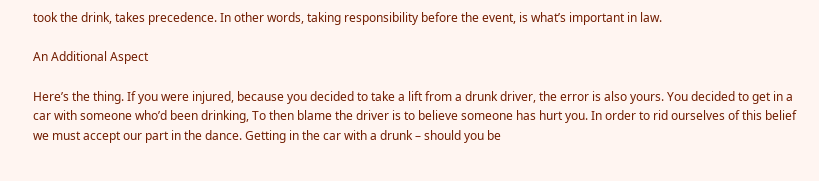took the drink, takes precedence. In other words, taking responsibility before the event, is what’s important in law.

An Additional Aspect

Here’s the thing. If you were injured, because you decided to take a lift from a drunk driver, the error is also yours. You decided to get in a car with someone who’d been drinking, To then blame the driver is to believe someone has hurt you. In order to rid ourselves of this belief we must accept our part in the dance. Getting in the car with a drunk – should you be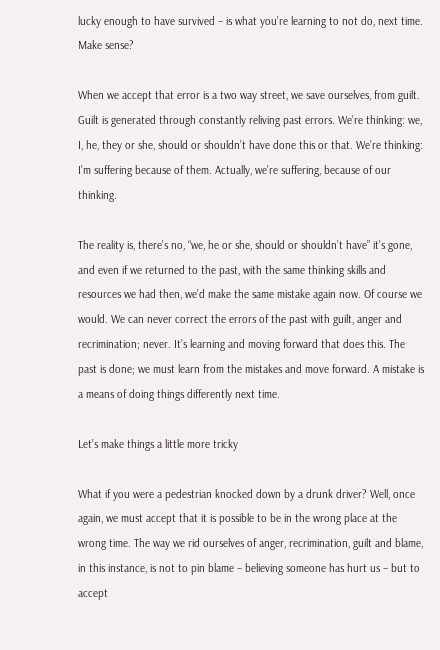lucky enough to have survived – is what you’re learning to not do, next time. Make sense?

When we accept that error is a two way street, we save ourselves, from guilt. Guilt is generated through constantly reliving past errors. We’re thinking: we, I, he, they or she, should or shouldn’t have done this or that. We’re thinking: I’m suffering because of them. Actually, we’re suffering, because of our thinking.

The reality is, there’s no, “we, he or she, should or shouldn’t have” it’s gone, and even if we returned to the past, with the same thinking skills and resources we had then, we’d make the same mistake again now. Of course we would. We can never correct the errors of the past with guilt, anger and recrimination; never. It’s learning and moving forward that does this. The past is done; we must learn from the mistakes and move forward. A mistake is a means of doing things differently next time.

Let’s make things a little more tricky

What if you were a pedestrian knocked down by a drunk driver? Well, once again, we must accept that it is possible to be in the wrong place at the wrong time. The way we rid ourselves of anger, recrimination, guilt and blame, in this instance, is not to pin blame – believing someone has hurt us – but to accept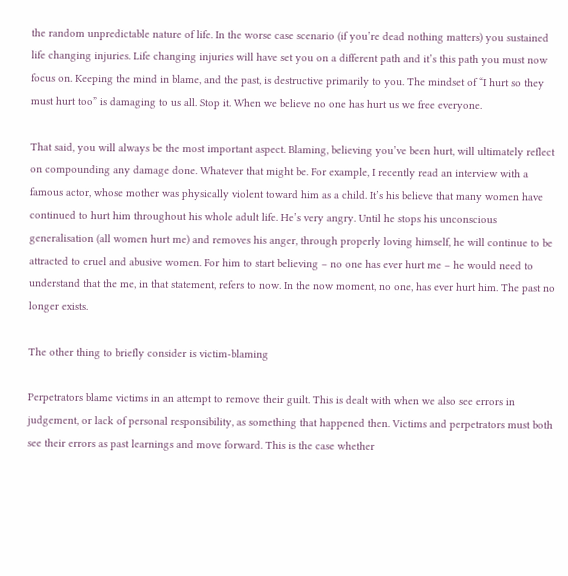the random unpredictable nature of life. In the worse case scenario (if you’re dead nothing matters) you sustained life changing injuries. Life changing injuries will have set you on a different path and it’s this path you must now focus on. Keeping the mind in blame, and the past, is destructive primarily to you. The mindset of “I hurt so they must hurt too” is damaging to us all. Stop it. When we believe no one has hurt us we free everyone.

That said, you will always be the most important aspect. Blaming, believing you’ve been hurt, will ultimately reflect on compounding any damage done. Whatever that might be. For example, I recently read an interview with a famous actor, whose mother was physically violent toward him as a child. It’s his believe that many women have continued to hurt him throughout his whole adult life. He’s very angry. Until he stops his unconscious generalisation (all women hurt me) and removes his anger, through properly loving himself, he will continue to be attracted to cruel and abusive women. For him to start believing – no one has ever hurt me – he would need to understand that the me, in that statement, refers to now. In the now moment, no one, has ever hurt him. The past no longer exists.

The other thing to briefly consider is victim-blaming

Perpetrators blame victims in an attempt to remove their guilt. This is dealt with when we also see errors in judgement, or lack of personal responsibility, as something that happened then. Victims and perpetrators must both see their errors as past learnings and move forward. This is the case whether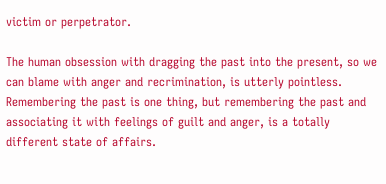victim or perpetrator.

The human obsession with dragging the past into the present, so we can blame with anger and recrimination, is utterly pointless. Remembering the past is one thing, but remembering the past and associating it with feelings of guilt and anger, is a totally different state of affairs.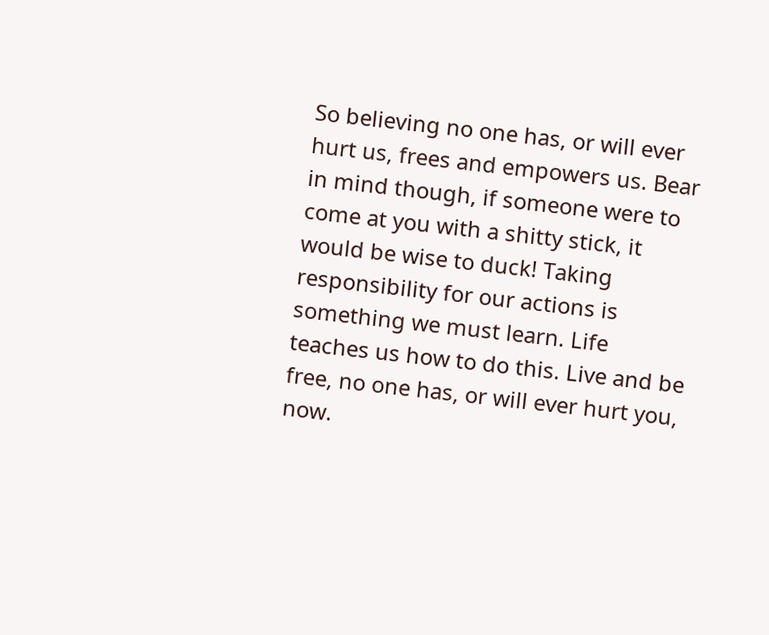So believing no one has, or will ever hurt us, frees and empowers us. Bear in mind though, if someone were to come at you with a shitty stick, it would be wise to duck! Taking responsibility for our actions is something we must learn. Life teaches us how to do this. Live and be free, no one has, or will ever hurt you, now.